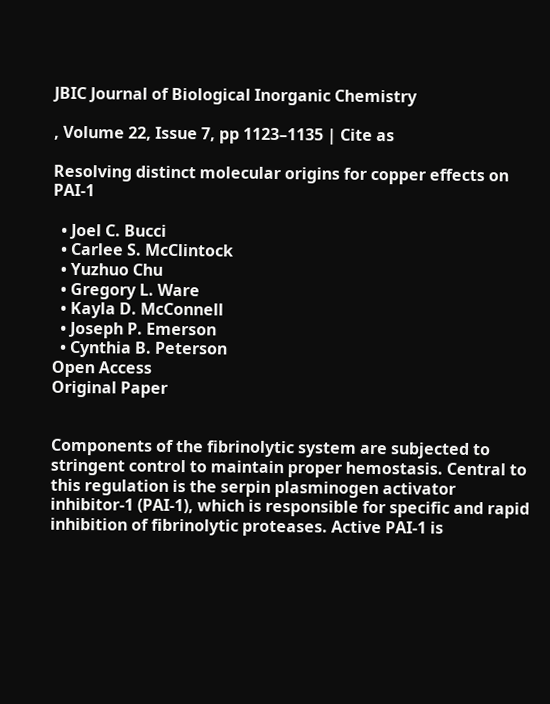JBIC Journal of Biological Inorganic Chemistry

, Volume 22, Issue 7, pp 1123–1135 | Cite as

Resolving distinct molecular origins for copper effects on PAI-1

  • Joel C. Bucci
  • Carlee S. McClintock
  • Yuzhuo Chu
  • Gregory L. Ware
  • Kayla D. McConnell
  • Joseph P. Emerson
  • Cynthia B. Peterson
Open Access
Original Paper


Components of the fibrinolytic system are subjected to stringent control to maintain proper hemostasis. Central to this regulation is the serpin plasminogen activator inhibitor-1 (PAI-1), which is responsible for specific and rapid inhibition of fibrinolytic proteases. Active PAI-1 is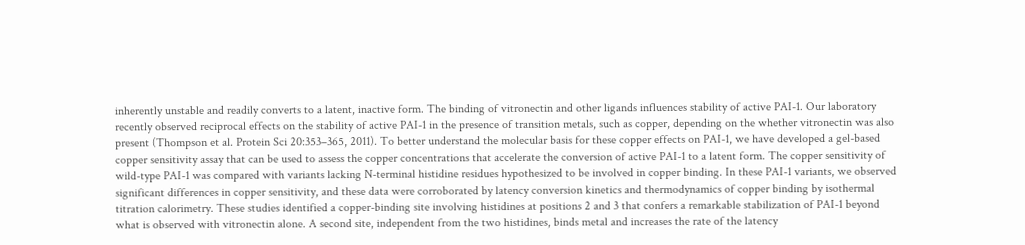inherently unstable and readily converts to a latent, inactive form. The binding of vitronectin and other ligands influences stability of active PAI-1. Our laboratory recently observed reciprocal effects on the stability of active PAI-1 in the presence of transition metals, such as copper, depending on the whether vitronectin was also present (Thompson et al. Protein Sci 20:353–365, 2011). To better understand the molecular basis for these copper effects on PAI-1, we have developed a gel-based copper sensitivity assay that can be used to assess the copper concentrations that accelerate the conversion of active PAI-1 to a latent form. The copper sensitivity of wild-type PAI-1 was compared with variants lacking N-terminal histidine residues hypothesized to be involved in copper binding. In these PAI-1 variants, we observed significant differences in copper sensitivity, and these data were corroborated by latency conversion kinetics and thermodynamics of copper binding by isothermal titration calorimetry. These studies identified a copper-binding site involving histidines at positions 2 and 3 that confers a remarkable stabilization of PAI-1 beyond what is observed with vitronectin alone. A second site, independent from the two histidines, binds metal and increases the rate of the latency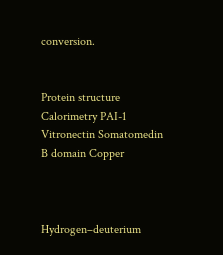conversion.


Protein structure Calorimetry PAI-1 Vitronectin Somatomedin B domain Copper



Hydrogen–deuterium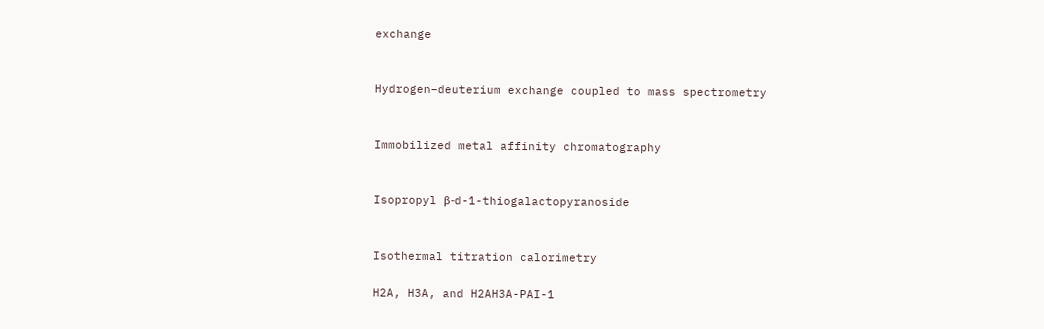exchange


Hydrogen–deuterium exchange coupled to mass spectrometry


Immobilized metal affinity chromatography


Isopropyl β-d-1-thiogalactopyranoside


Isothermal titration calorimetry

H2A, H3A, and H2AH3A-PAI-1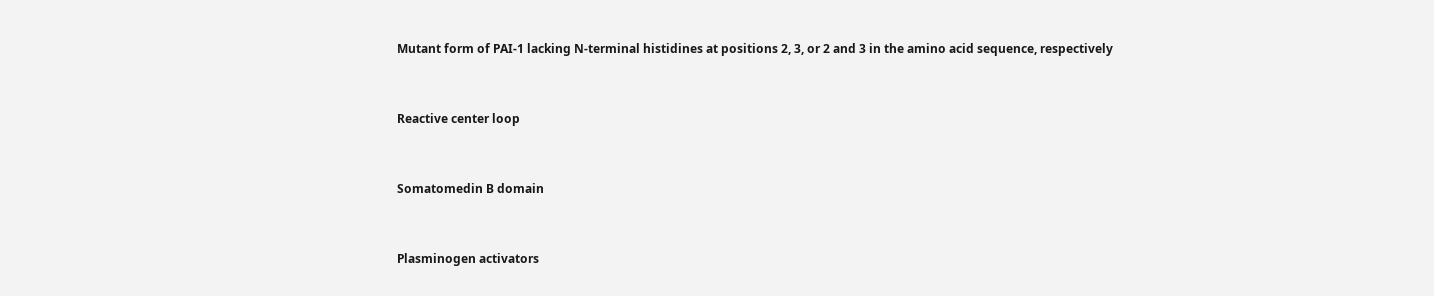Mutant form of PAI-1 lacking N-terminal histidines at positions 2, 3, or 2 and 3 in the amino acid sequence, respectively


Reactive center loop


Somatomedin B domain


Plasminogen activators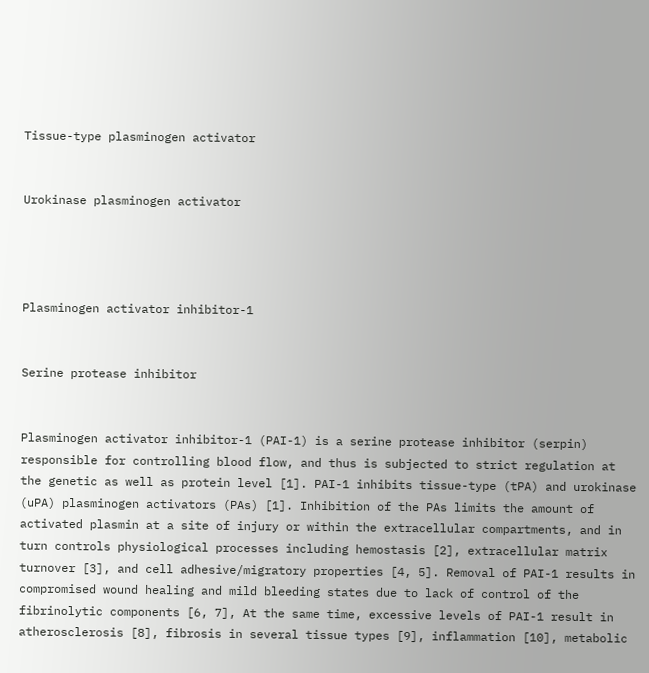Tissue-type plasminogen activator


Urokinase plasminogen activator




Plasminogen activator inhibitor-1


Serine protease inhibitor


Plasminogen activator inhibitor-1 (PAI-1) is a serine protease inhibitor (serpin) responsible for controlling blood flow, and thus is subjected to strict regulation at the genetic as well as protein level [1]. PAI-1 inhibits tissue-type (tPA) and urokinase (uPA) plasminogen activators (PAs) [1]. Inhibition of the PAs limits the amount of activated plasmin at a site of injury or within the extracellular compartments, and in turn controls physiological processes including hemostasis [2], extracellular matrix turnover [3], and cell adhesive/migratory properties [4, 5]. Removal of PAI-1 results in compromised wound healing and mild bleeding states due to lack of control of the fibrinolytic components [6, 7], At the same time, excessive levels of PAI-1 result in atherosclerosis [8], fibrosis in several tissue types [9], inflammation [10], metabolic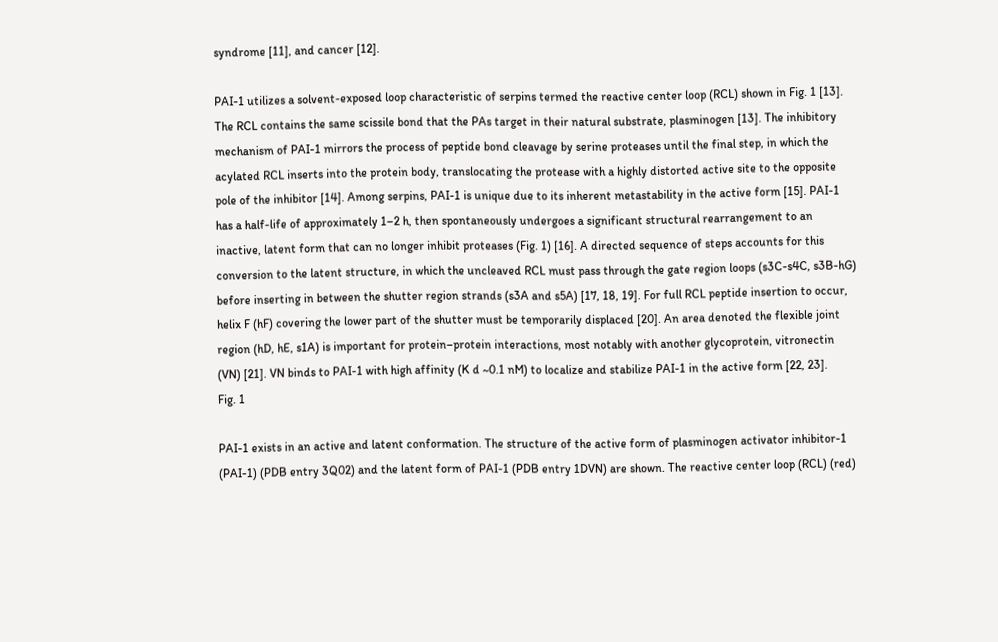syndrome [11], and cancer [12].

PAI-1 utilizes a solvent-exposed loop characteristic of serpins termed the reactive center loop (RCL) shown in Fig. 1 [13]. The RCL contains the same scissile bond that the PAs target in their natural substrate, plasminogen [13]. The inhibitory mechanism of PAI-1 mirrors the process of peptide bond cleavage by serine proteases until the final step, in which the acylated RCL inserts into the protein body, translocating the protease with a highly distorted active site to the opposite pole of the inhibitor [14]. Among serpins, PAI-1 is unique due to its inherent metastability in the active form [15]. PAI-1 has a half-life of approximately 1–2 h, then spontaneously undergoes a significant structural rearrangement to an inactive, latent form that can no longer inhibit proteases (Fig. 1) [16]. A directed sequence of steps accounts for this conversion to the latent structure, in which the uncleaved RCL must pass through the gate region loops (s3C-s4C, s3B-hG) before inserting in between the shutter region strands (s3A and s5A) [17, 18, 19]. For full RCL peptide insertion to occur, helix F (hF) covering the lower part of the shutter must be temporarily displaced [20]. An area denoted the flexible joint region (hD, hE, s1A) is important for protein–protein interactions, most notably with another glycoprotein, vitronectin (VN) [21]. VN binds to PAI-1 with high affinity (K d ~0.1 nM) to localize and stabilize PAI-1 in the active form [22, 23].
Fig. 1

PAI-1 exists in an active and latent conformation. The structure of the active form of plasminogen activator inhibitor-1 (PAI-1) (PDB entry 3Q02) and the latent form of PAI-1 (PDB entry 1DVN) are shown. The reactive center loop (RCL) (red)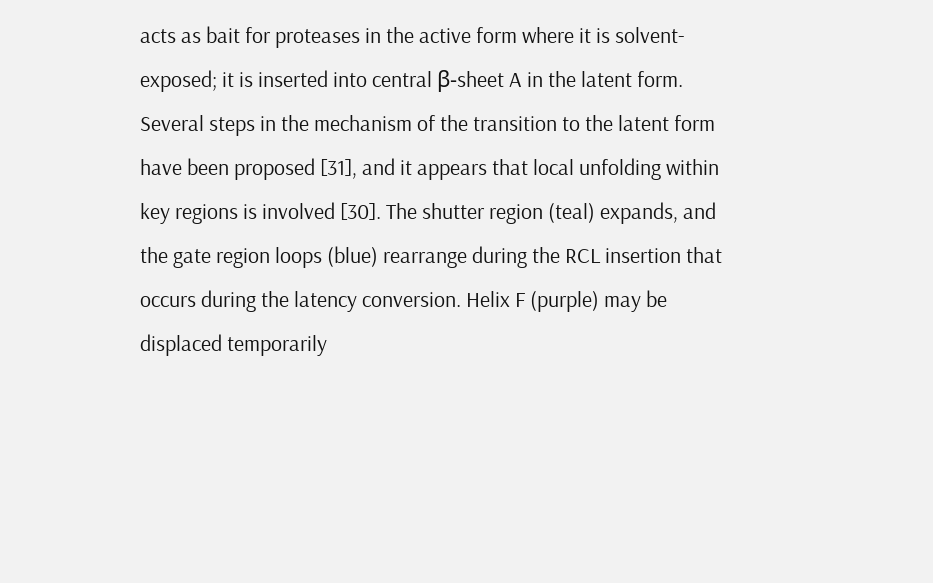acts as bait for proteases in the active form where it is solvent-exposed; it is inserted into central β-sheet A in the latent form. Several steps in the mechanism of the transition to the latent form have been proposed [31], and it appears that local unfolding within key regions is involved [30]. The shutter region (teal) expands, and the gate region loops (blue) rearrange during the RCL insertion that occurs during the latency conversion. Helix F (purple) may be displaced temporarily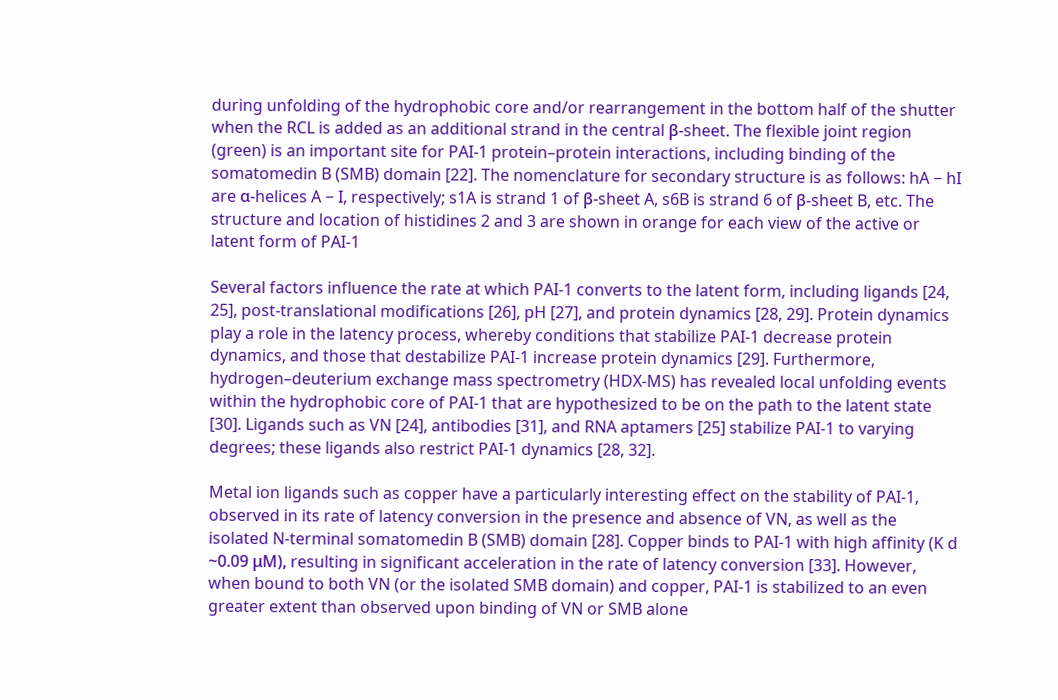during unfolding of the hydrophobic core and/or rearrangement in the bottom half of the shutter when the RCL is added as an additional strand in the central β-sheet. The flexible joint region (green) is an important site for PAI-1 protein–protein interactions, including binding of the somatomedin B (SMB) domain [22]. The nomenclature for secondary structure is as follows: hA − hI are α-helices A − I, respectively; s1A is strand 1 of β-sheet A, s6B is strand 6 of β-sheet B, etc. The structure and location of histidines 2 and 3 are shown in orange for each view of the active or latent form of PAI-1

Several factors influence the rate at which PAI-1 converts to the latent form, including ligands [24, 25], post-translational modifications [26], pH [27], and protein dynamics [28, 29]. Protein dynamics play a role in the latency process, whereby conditions that stabilize PAI-1 decrease protein dynamics, and those that destabilize PAI-1 increase protein dynamics [29]. Furthermore, hydrogen–deuterium exchange mass spectrometry (HDX-MS) has revealed local unfolding events within the hydrophobic core of PAI-1 that are hypothesized to be on the path to the latent state [30]. Ligands such as VN [24], antibodies [31], and RNA aptamers [25] stabilize PAI-1 to varying degrees; these ligands also restrict PAI-1 dynamics [28, 32].

Metal ion ligands such as copper have a particularly interesting effect on the stability of PAI-1, observed in its rate of latency conversion in the presence and absence of VN, as well as the isolated N-terminal somatomedin B (SMB) domain [28]. Copper binds to PAI-1 with high affinity (K d ~0.09 μM), resulting in significant acceleration in the rate of latency conversion [33]. However, when bound to both VN (or the isolated SMB domain) and copper, PAI-1 is stabilized to an even greater extent than observed upon binding of VN or SMB alone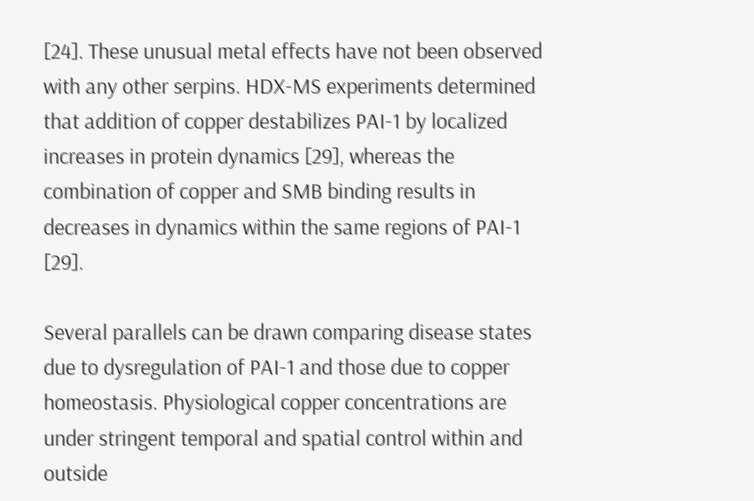[24]. These unusual metal effects have not been observed with any other serpins. HDX-MS experiments determined that addition of copper destabilizes PAI-1 by localized increases in protein dynamics [29], whereas the combination of copper and SMB binding results in decreases in dynamics within the same regions of PAI-1 [29].

Several parallels can be drawn comparing disease states due to dysregulation of PAI-1 and those due to copper homeostasis. Physiological copper concentrations are under stringent temporal and spatial control within and outside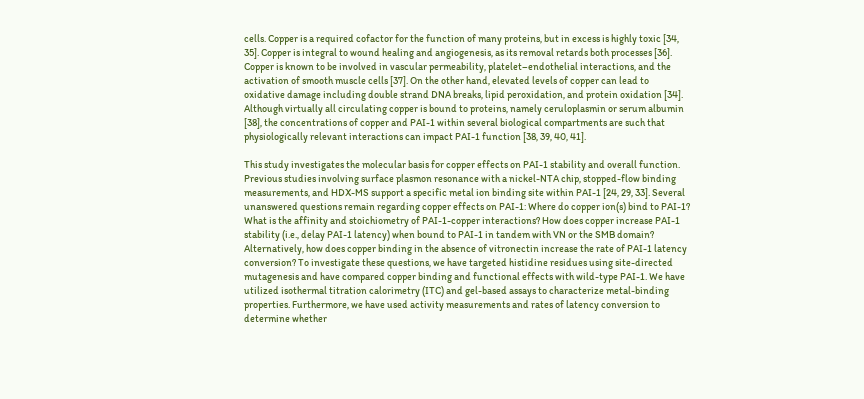cells. Copper is a required cofactor for the function of many proteins, but in excess is highly toxic [34, 35]. Copper is integral to wound healing and angiogenesis, as its removal retards both processes [36]. Copper is known to be involved in vascular permeability, platelet–endothelial interactions, and the activation of smooth muscle cells [37]. On the other hand, elevated levels of copper can lead to oxidative damage including double strand DNA breaks, lipid peroxidation, and protein oxidation [34]. Although virtually all circulating copper is bound to proteins, namely ceruloplasmin or serum albumin [38], the concentrations of copper and PAI-1 within several biological compartments are such that physiologically relevant interactions can impact PAI-1 function [38, 39, 40, 41].

This study investigates the molecular basis for copper effects on PAI-1 stability and overall function. Previous studies involving surface plasmon resonance with a nickel-NTA chip, stopped-flow binding measurements, and HDX-MS support a specific metal ion binding site within PAI-1 [24, 29, 33]. Several unanswered questions remain regarding copper effects on PAI-1: Where do copper ion(s) bind to PAI-1? What is the affinity and stoichiometry of PAI-1-copper interactions? How does copper increase PAI-1 stability (i.e., delay PAI-1 latency) when bound to PAI-1 in tandem with VN or the SMB domain? Alternatively, how does copper binding in the absence of vitronectin increase the rate of PAI-1 latency conversion? To investigate these questions, we have targeted histidine residues using site-directed mutagenesis and have compared copper binding and functional effects with wild-type PAI-1. We have utilized isothermal titration calorimetry (ITC) and gel-based assays to characterize metal-binding properties. Furthermore, we have used activity measurements and rates of latency conversion to determine whether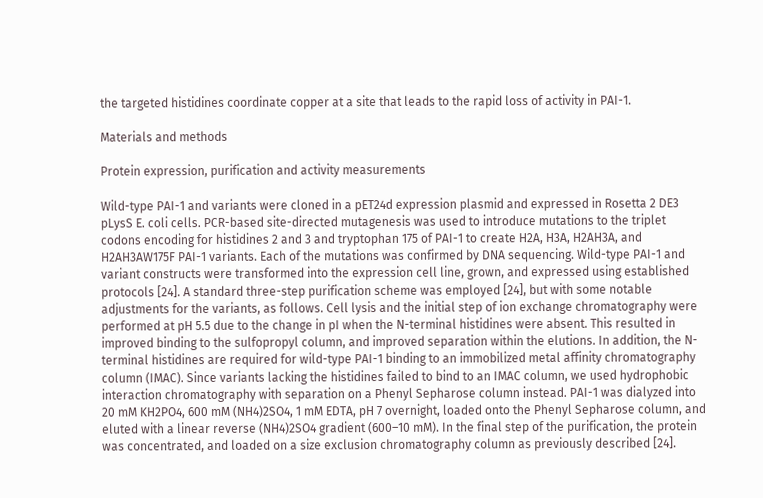the targeted histidines coordinate copper at a site that leads to the rapid loss of activity in PAI-1.

Materials and methods

Protein expression, purification and activity measurements

Wild-type PAI-1 and variants were cloned in a pET24d expression plasmid and expressed in Rosetta 2 DE3 pLysS E. coli cells. PCR-based site-directed mutagenesis was used to introduce mutations to the triplet codons encoding for histidines 2 and 3 and tryptophan 175 of PAI-1 to create H2A, H3A, H2AH3A, and H2AH3AW175F PAI-1 variants. Each of the mutations was confirmed by DNA sequencing. Wild-type PAI-1 and variant constructs were transformed into the expression cell line, grown, and expressed using established protocols [24]. A standard three-step purification scheme was employed [24], but with some notable adjustments for the variants, as follows. Cell lysis and the initial step of ion exchange chromatography were performed at pH 5.5 due to the change in pI when the N-terminal histidines were absent. This resulted in improved binding to the sulfopropyl column, and improved separation within the elutions. In addition, the N-terminal histidines are required for wild-type PAI-1 binding to an immobilized metal affinity chromatography column (IMAC). Since variants lacking the histidines failed to bind to an IMAC column, we used hydrophobic interaction chromatography with separation on a Phenyl Sepharose column instead. PAI-1 was dialyzed into 20 mM KH2PO4, 600 mM (NH4)2SO4, 1 mM EDTA, pH 7 overnight, loaded onto the Phenyl Sepharose column, and eluted with a linear reverse (NH4)2SO4 gradient (600–10 mM). In the final step of the purification, the protein was concentrated, and loaded on a size exclusion chromatography column as previously described [24].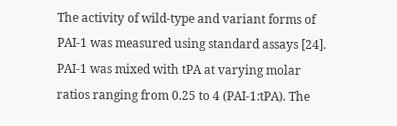The activity of wild-type and variant forms of PAI-1 was measured using standard assays [24]. PAI-1 was mixed with tPA at varying molar ratios ranging from 0.25 to 4 (PAI-1:tPA). The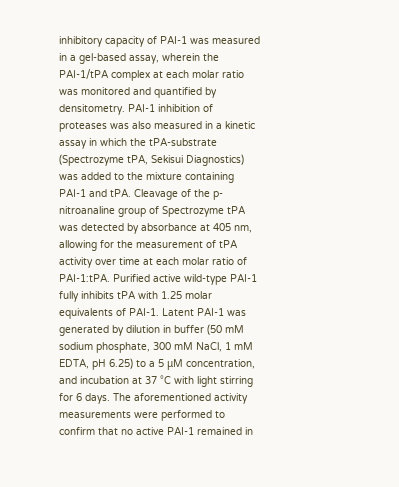inhibitory capacity of PAI-1 was measured in a gel-based assay, wherein the PAI-1/tPA complex at each molar ratio was monitored and quantified by densitometry. PAI-1 inhibition of proteases was also measured in a kinetic assay in which the tPA-substrate (Spectrozyme tPA, Sekisui Diagnostics) was added to the mixture containing PAI-1 and tPA. Cleavage of the p-nitroanaline group of Spectrozyme tPA was detected by absorbance at 405 nm, allowing for the measurement of tPA activity over time at each molar ratio of PAI-1:tPA. Purified active wild-type PAI-1 fully inhibits tPA with 1.25 molar equivalents of PAI-1. Latent PAI-1 was generated by dilution in buffer (50 mM sodium phosphate, 300 mM NaCl, 1 mM EDTA, pH 6.25) to a 5 μM concentration, and incubation at 37 °C with light stirring for 6 days. The aforementioned activity measurements were performed to confirm that no active PAI-1 remained in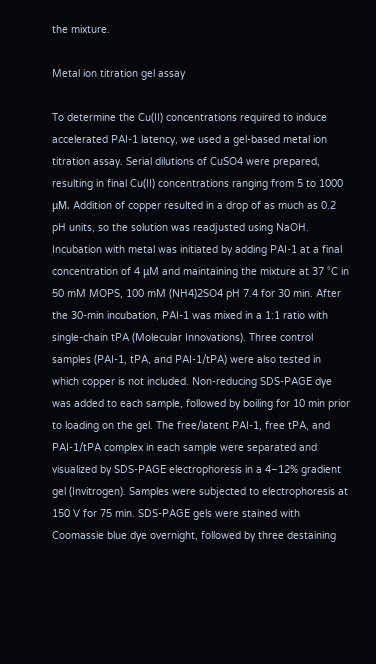the mixture.

Metal ion titration gel assay

To determine the Cu(II) concentrations required to induce accelerated PAI-1 latency, we used a gel-based metal ion titration assay. Serial dilutions of CuSO4 were prepared, resulting in final Cu(II) concentrations ranging from 5 to 1000 μM. Addition of copper resulted in a drop of as much as 0.2 pH units, so the solution was readjusted using NaOH. Incubation with metal was initiated by adding PAI-1 at a final concentration of 4 μM and maintaining the mixture at 37 °C in 50 mM MOPS, 100 mM (NH4)2SO4 pH 7.4 for 30 min. After the 30-min incubation, PAI-1 was mixed in a 1:1 ratio with single-chain tPA (Molecular Innovations). Three control samples (PAI-1, tPA, and PAI-1/tPA) were also tested in which copper is not included. Non-reducing SDS-PAGE dye was added to each sample, followed by boiling for 10 min prior to loading on the gel. The free/latent PAI-1, free tPA, and PAI-1/tPA complex in each sample were separated and visualized by SDS-PAGE electrophoresis in a 4–12% gradient gel (Invitrogen). Samples were subjected to electrophoresis at 150 V for 75 min. SDS-PAGE gels were stained with Coomassie blue dye overnight, followed by three destaining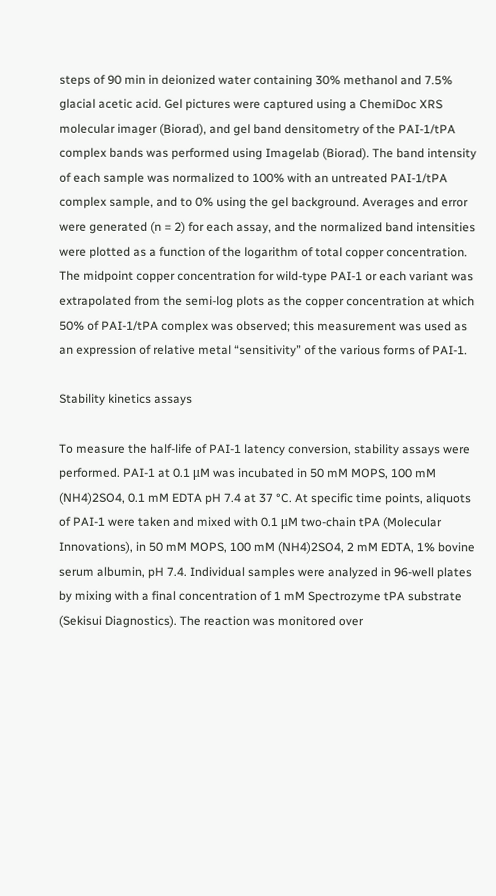steps of 90 min in deionized water containing 30% methanol and 7.5% glacial acetic acid. Gel pictures were captured using a ChemiDoc XRS molecular imager (Biorad), and gel band densitometry of the PAI-1/tPA complex bands was performed using Imagelab (Biorad). The band intensity of each sample was normalized to 100% with an untreated PAI-1/tPA complex sample, and to 0% using the gel background. Averages and error were generated (n = 2) for each assay, and the normalized band intensities were plotted as a function of the logarithm of total copper concentration. The midpoint copper concentration for wild-type PAI-1 or each variant was extrapolated from the semi-log plots as the copper concentration at which 50% of PAI-1/tPA complex was observed; this measurement was used as an expression of relative metal “sensitivity” of the various forms of PAI-1.

Stability kinetics assays

To measure the half-life of PAI-1 latency conversion, stability assays were performed. PAI-1 at 0.1 μM was incubated in 50 mM MOPS, 100 mM (NH4)2SO4, 0.1 mM EDTA pH 7.4 at 37 °C. At specific time points, aliquots of PAI-1 were taken and mixed with 0.1 μM two-chain tPA (Molecular Innovations), in 50 mM MOPS, 100 mM (NH4)2SO4, 2 mM EDTA, 1% bovine serum albumin, pH 7.4. Individual samples were analyzed in 96-well plates by mixing with a final concentration of 1 mM Spectrozyme tPA substrate (Sekisui Diagnostics). The reaction was monitored over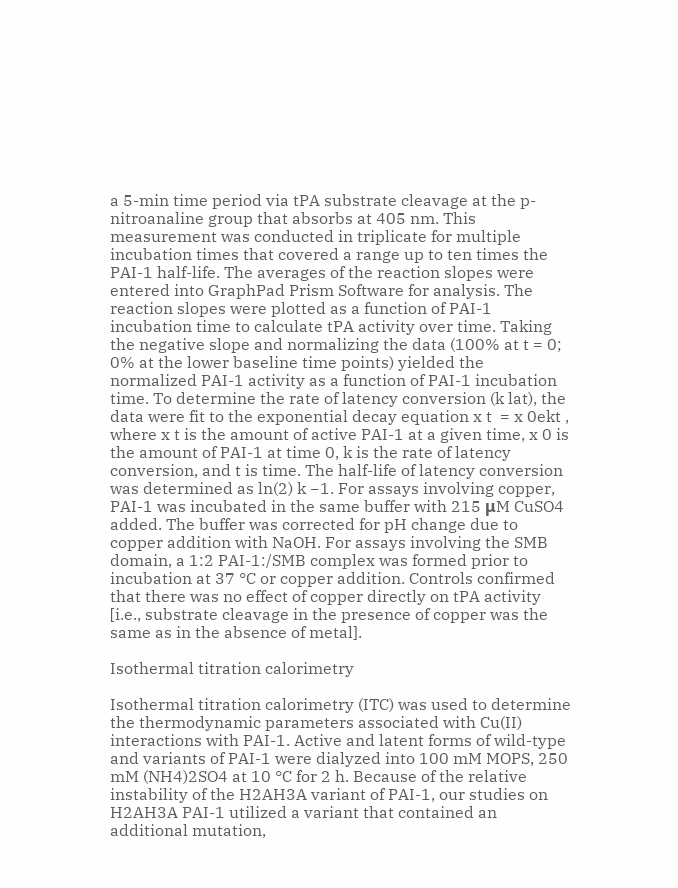a 5-min time period via tPA substrate cleavage at the p-nitroanaline group that absorbs at 405 nm. This measurement was conducted in triplicate for multiple incubation times that covered a range up to ten times the PAI-1 half-life. The averages of the reaction slopes were entered into GraphPad Prism Software for analysis. The reaction slopes were plotted as a function of PAI-1 incubation time to calculate tPA activity over time. Taking the negative slope and normalizing the data (100% at t = 0; 0% at the lower baseline time points) yielded the normalized PAI-1 activity as a function of PAI-1 incubation time. To determine the rate of latency conversion (k lat), the data were fit to the exponential decay equation x t  = x 0ekt , where x t is the amount of active PAI-1 at a given time, x 0 is the amount of PAI-1 at time 0, k is the rate of latency conversion, and t is time. The half-life of latency conversion was determined as ln(2) k −1. For assays involving copper, PAI-1 was incubated in the same buffer with 215 μM CuSO4 added. The buffer was corrected for pH change due to copper addition with NaOH. For assays involving the SMB domain, a 1:2 PAI-1:/SMB complex was formed prior to incubation at 37 °C or copper addition. Controls confirmed that there was no effect of copper directly on tPA activity [i.e., substrate cleavage in the presence of copper was the same as in the absence of metal].

Isothermal titration calorimetry

Isothermal titration calorimetry (ITC) was used to determine the thermodynamic parameters associated with Cu(II) interactions with PAI-1. Active and latent forms of wild-type and variants of PAI-1 were dialyzed into 100 mM MOPS, 250 mM (NH4)2SO4 at 10 °C for 2 h. Because of the relative instability of the H2AH3A variant of PAI-1, our studies on H2AH3A PAI-1 utilized a variant that contained an additional mutation,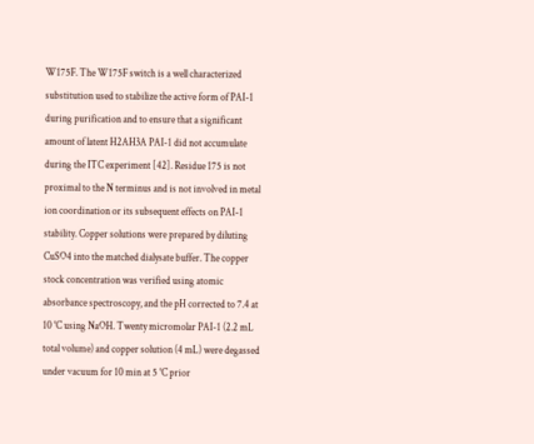W175F. The W175F switch is a well characterized substitution used to stabilize the active form of PAI-1 during purification and to ensure that a significant amount of latent H2AH3A PAI-1 did not accumulate during the ITC experiment [42]. Residue 175 is not proximal to the N terminus and is not involved in metal ion coordination or its subsequent effects on PAI-1 stability. Copper solutions were prepared by diluting CuSO4 into the matched dialysate buffer. The copper stock concentration was verified using atomic absorbance spectroscopy, and the pH corrected to 7.4 at 10 °C using NaOH. Twenty micromolar PAI-1 (2.2 mL total volume) and copper solution (4 mL) were degassed under vacuum for 10 min at 5 °C prior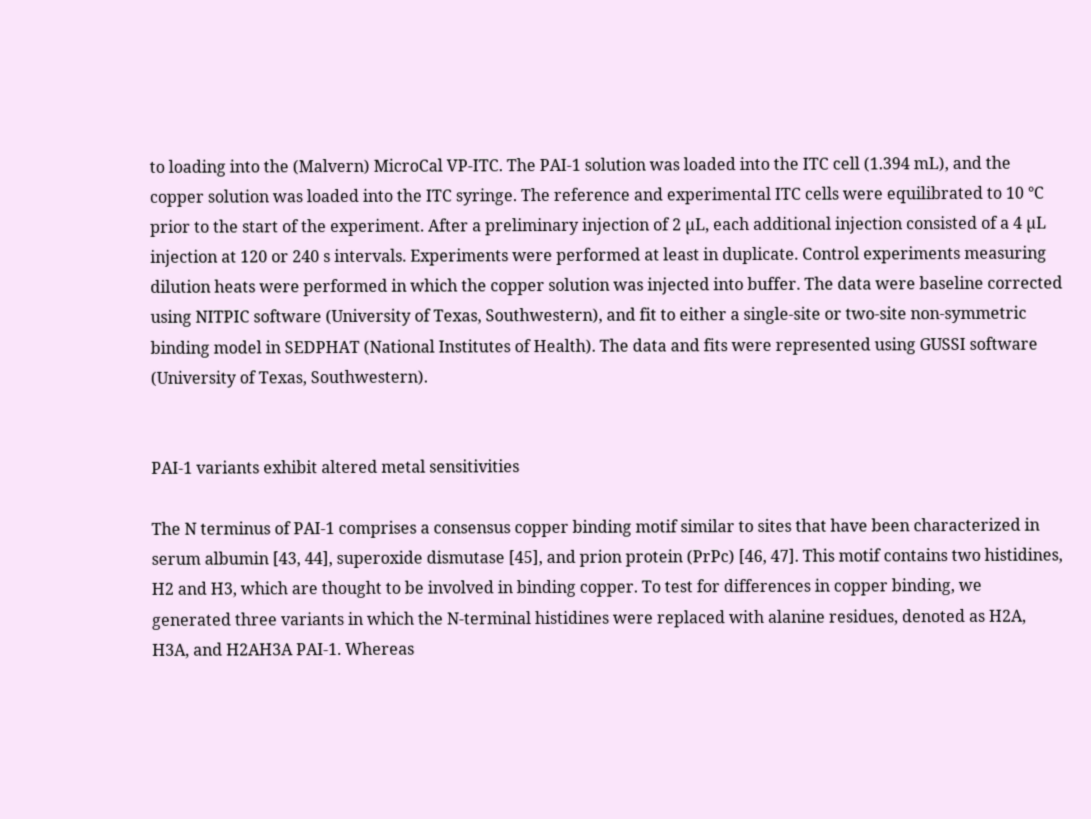to loading into the (Malvern) MicroCal VP-ITC. The PAI-1 solution was loaded into the ITC cell (1.394 mL), and the copper solution was loaded into the ITC syringe. The reference and experimental ITC cells were equilibrated to 10 °C prior to the start of the experiment. After a preliminary injection of 2 µL, each additional injection consisted of a 4 µL injection at 120 or 240 s intervals. Experiments were performed at least in duplicate. Control experiments measuring dilution heats were performed in which the copper solution was injected into buffer. The data were baseline corrected using NITPIC software (University of Texas, Southwestern), and fit to either a single-site or two-site non-symmetric binding model in SEDPHAT (National Institutes of Health). The data and fits were represented using GUSSI software (University of Texas, Southwestern).


PAI-1 variants exhibit altered metal sensitivities

The N terminus of PAI-1 comprises a consensus copper binding motif similar to sites that have been characterized in serum albumin [43, 44], superoxide dismutase [45], and prion protein (PrPc) [46, 47]. This motif contains two histidines, H2 and H3, which are thought to be involved in binding copper. To test for differences in copper binding, we generated three variants in which the N-terminal histidines were replaced with alanine residues, denoted as H2A, H3A, and H2AH3A PAI-1. Whereas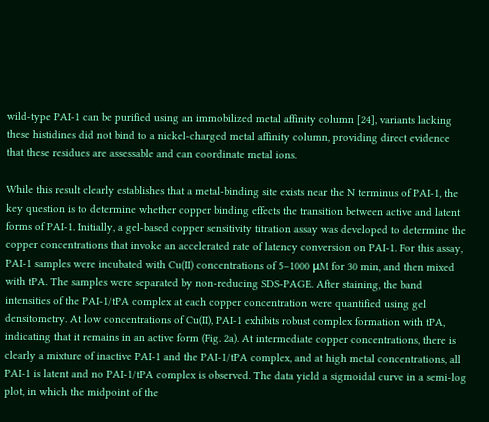wild-type PAI-1 can be purified using an immobilized metal affinity column [24], variants lacking these histidines did not bind to a nickel-charged metal affinity column, providing direct evidence that these residues are assessable and can coordinate metal ions.

While this result clearly establishes that a metal-binding site exists near the N terminus of PAI-1, the key question is to determine whether copper binding effects the transition between active and latent forms of PAI-1. Initially, a gel-based copper sensitivity titration assay was developed to determine the copper concentrations that invoke an accelerated rate of latency conversion on PAI-1. For this assay, PAI-1 samples were incubated with Cu(II) concentrations of 5–1000 μM for 30 min, and then mixed with tPA. The samples were separated by non-reducing SDS-PAGE. After staining, the band intensities of the PAI-1/tPA complex at each copper concentration were quantified using gel densitometry. At low concentrations of Cu(II), PAI-1 exhibits robust complex formation with tPA, indicating that it remains in an active form (Fig. 2a). At intermediate copper concentrations, there is clearly a mixture of inactive PAI-1 and the PAI-1/tPA complex, and at high metal concentrations, all PAI-1 is latent and no PAI-1/tPA complex is observed. The data yield a sigmoidal curve in a semi-log plot, in which the midpoint of the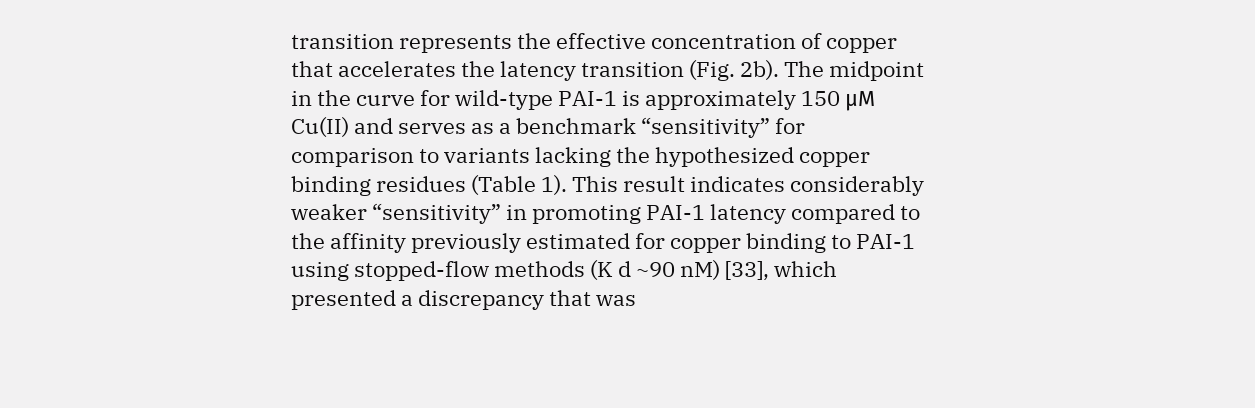transition represents the effective concentration of copper that accelerates the latency transition (Fig. 2b). The midpoint in the curve for wild-type PAI-1 is approximately 150 μM Cu(II) and serves as a benchmark “sensitivity” for comparison to variants lacking the hypothesized copper binding residues (Table 1). This result indicates considerably weaker “sensitivity” in promoting PAI-1 latency compared to the affinity previously estimated for copper binding to PAI-1 using stopped-flow methods (K d ~90 nM) [33], which presented a discrepancy that was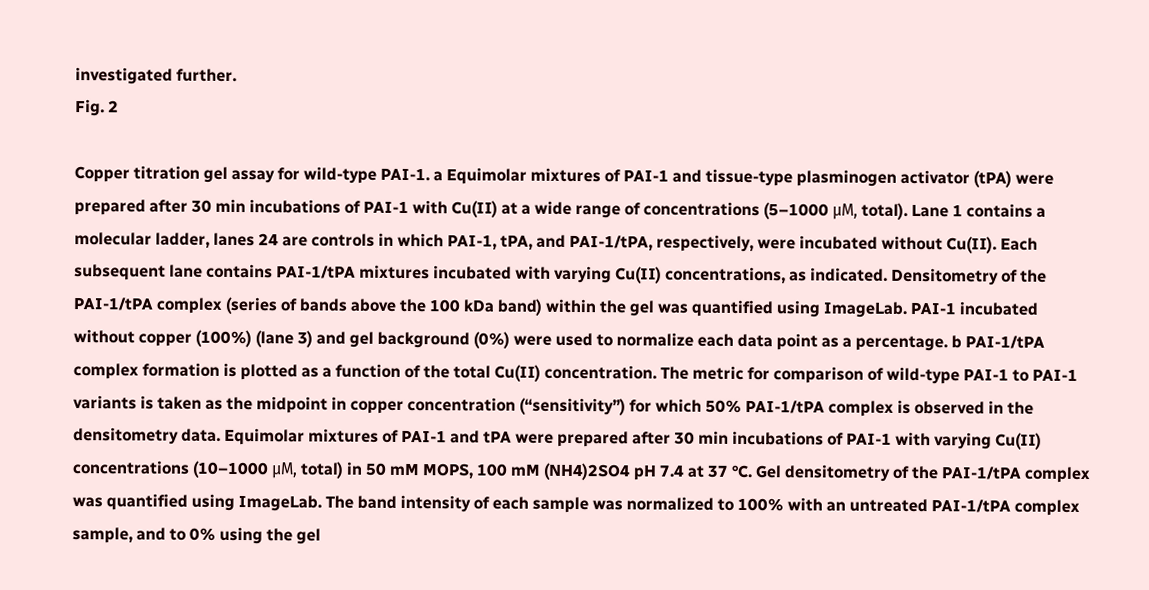investigated further.
Fig. 2

Copper titration gel assay for wild-type PAI-1. a Equimolar mixtures of PAI-1 and tissue-type plasminogen activator (tPA) were prepared after 30 min incubations of PAI-1 with Cu(II) at a wide range of concentrations (5–1000 μM, total). Lane 1 contains a molecular ladder, lanes 24 are controls in which PAI-1, tPA, and PAI-1/tPA, respectively, were incubated without Cu(II). Each subsequent lane contains PAI-1/tPA mixtures incubated with varying Cu(II) concentrations, as indicated. Densitometry of the PAI-1/tPA complex (series of bands above the 100 kDa band) within the gel was quantified using ImageLab. PAI-1 incubated without copper (100%) (lane 3) and gel background (0%) were used to normalize each data point as a percentage. b PAI-1/tPA complex formation is plotted as a function of the total Cu(II) concentration. The metric for comparison of wild-type PAI-1 to PAI-1 variants is taken as the midpoint in copper concentration (“sensitivity”) for which 50% PAI-1/tPA complex is observed in the densitometry data. Equimolar mixtures of PAI-1 and tPA were prepared after 30 min incubations of PAI-1 with varying Cu(II) concentrations (10–1000 μM, total) in 50 mM MOPS, 100 mM (NH4)2SO4 pH 7.4 at 37 °C. Gel densitometry of the PAI-1/tPA complex was quantified using ImageLab. The band intensity of each sample was normalized to 100% with an untreated PAI-1/tPA complex sample, and to 0% using the gel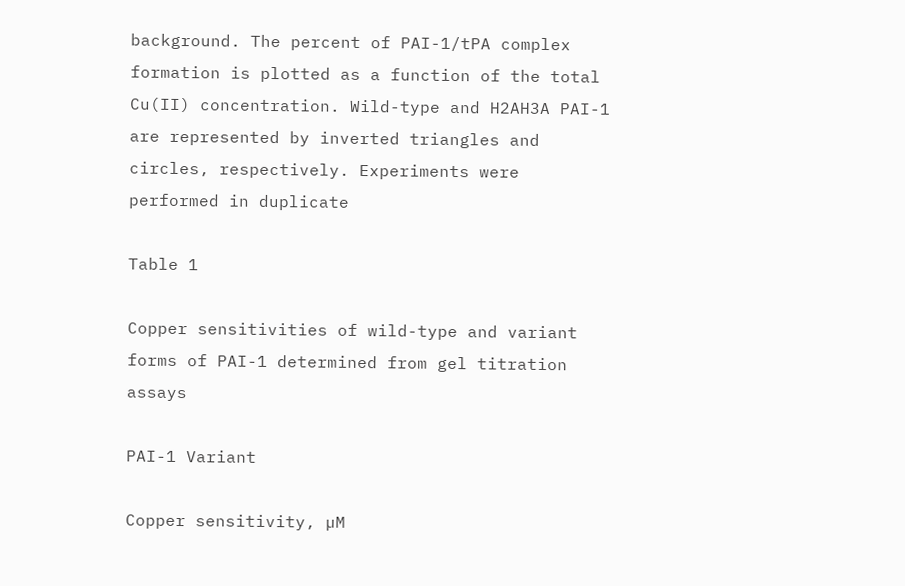background. The percent of PAI-1/tPA complex formation is plotted as a function of the total Cu(II) concentration. Wild-type and H2AH3A PAI-1 are represented by inverted triangles and circles, respectively. Experiments were performed in duplicate

Table 1

Copper sensitivities of wild-type and variant forms of PAI-1 determined from gel titration assays

PAI-1 Variant

Copper sensitivity, µM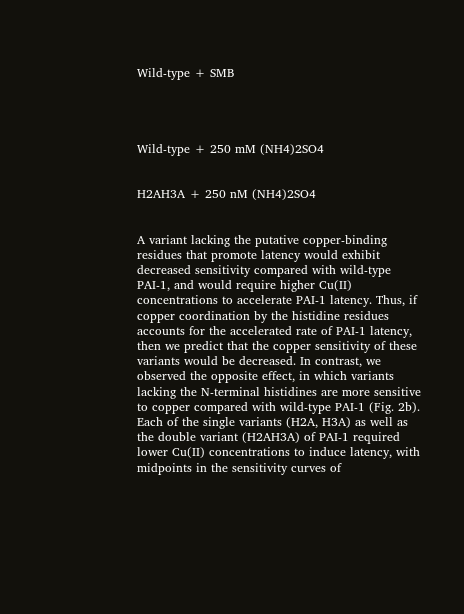Wild-type + SMB




Wild-type + 250 mM (NH4)2SO4


H2AH3A + 250 nM (NH4)2SO4


A variant lacking the putative copper-binding residues that promote latency would exhibit decreased sensitivity compared with wild-type PAI-1, and would require higher Cu(II) concentrations to accelerate PAI-1 latency. Thus, if copper coordination by the histidine residues accounts for the accelerated rate of PAI-1 latency, then we predict that the copper sensitivity of these variants would be decreased. In contrast, we observed the opposite effect, in which variants lacking the N-terminal histidines are more sensitive to copper compared with wild-type PAI-1 (Fig. 2b). Each of the single variants (H2A, H3A) as well as the double variant (H2AH3A) of PAI-1 required lower Cu(II) concentrations to induce latency, with midpoints in the sensitivity curves of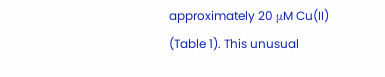approximately 20 μM Cu(II) (Table 1). This unusual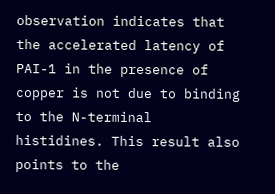observation indicates that the accelerated latency of PAI-1 in the presence of copper is not due to binding to the N-terminal histidines. This result also points to the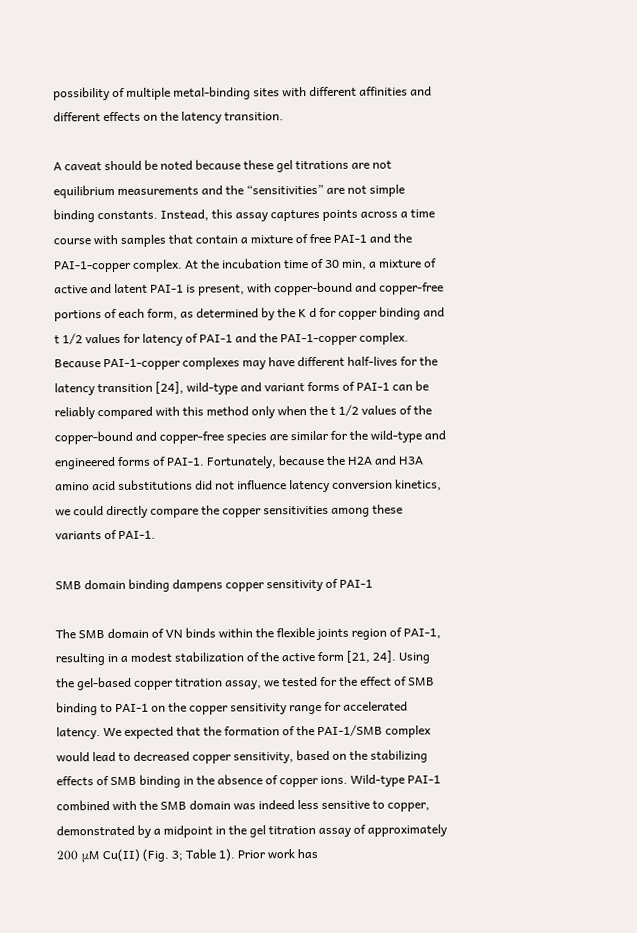possibility of multiple metal-binding sites with different affinities and different effects on the latency transition.

A caveat should be noted because these gel titrations are not equilibrium measurements and the “sensitivities” are not simple binding constants. Instead, this assay captures points across a time course with samples that contain a mixture of free PAI-1 and the PAI-1-copper complex. At the incubation time of 30 min, a mixture of active and latent PAI-1 is present, with copper-bound and copper-free portions of each form, as determined by the K d for copper binding and t 1/2 values for latency of PAI-1 and the PAI-1-copper complex. Because PAI-1-copper complexes may have different half-lives for the latency transition [24], wild-type and variant forms of PAI-1 can be reliably compared with this method only when the t 1/2 values of the copper-bound and copper-free species are similar for the wild-type and engineered forms of PAI-1. Fortunately, because the H2A and H3A amino acid substitutions did not influence latency conversion kinetics, we could directly compare the copper sensitivities among these variants of PAI-1.

SMB domain binding dampens copper sensitivity of PAI-1

The SMB domain of VN binds within the flexible joints region of PAI-1, resulting in a modest stabilization of the active form [21, 24]. Using the gel-based copper titration assay, we tested for the effect of SMB binding to PAI-1 on the copper sensitivity range for accelerated latency. We expected that the formation of the PAI-1/SMB complex would lead to decreased copper sensitivity, based on the stabilizing effects of SMB binding in the absence of copper ions. Wild-type PAI-1 combined with the SMB domain was indeed less sensitive to copper, demonstrated by a midpoint in the gel titration assay of approximately 200 μM Cu(II) (Fig. 3; Table 1). Prior work has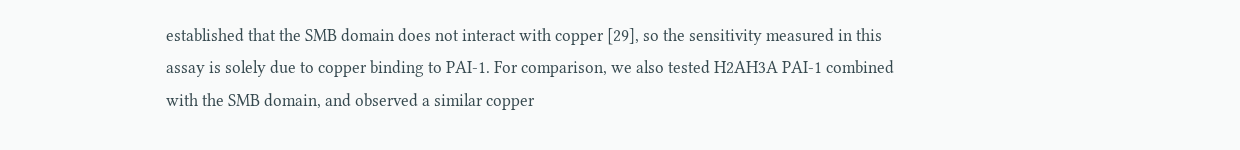established that the SMB domain does not interact with copper [29], so the sensitivity measured in this assay is solely due to copper binding to PAI-1. For comparison, we also tested H2AH3A PAI-1 combined with the SMB domain, and observed a similar copper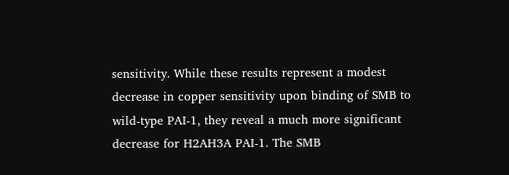sensitivity. While these results represent a modest decrease in copper sensitivity upon binding of SMB to wild-type PAI-1, they reveal a much more significant decrease for H2AH3A PAI-1. The SMB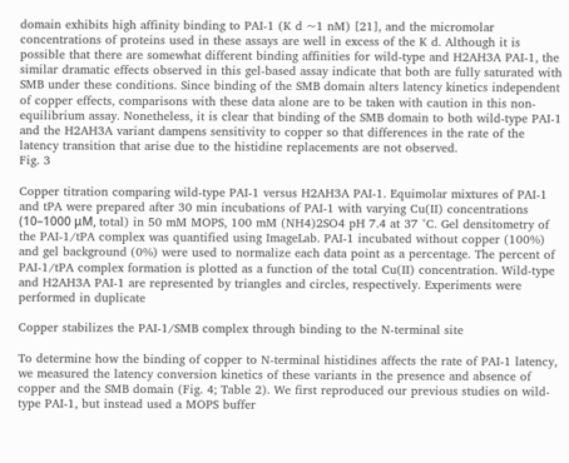domain exhibits high affinity binding to PAI-1 (K d ~1 nM) [21], and the micromolar concentrations of proteins used in these assays are well in excess of the K d. Although it is possible that there are somewhat different binding affinities for wild-type and H2AH3A PAI-1, the similar dramatic effects observed in this gel-based assay indicate that both are fully saturated with SMB under these conditions. Since binding of the SMB domain alters latency kinetics independent of copper effects, comparisons with these data alone are to be taken with caution in this non-equilibrium assay. Nonetheless, it is clear that binding of the SMB domain to both wild-type PAI-1 and the H2AH3A variant dampens sensitivity to copper so that differences in the rate of the latency transition that arise due to the histidine replacements are not observed.
Fig. 3

Copper titration comparing wild-type PAI-1 versus H2AH3A PAI-1. Equimolar mixtures of PAI-1 and tPA were prepared after 30 min incubations of PAI-1 with varying Cu(II) concentrations (10–1000 μM, total) in 50 mM MOPS, 100 mM (NH4)2SO4 pH 7.4 at 37 °C. Gel densitometry of the PAI-1/tPA complex was quantified using ImageLab. PAI-1 incubated without copper (100%) and gel background (0%) were used to normalize each data point as a percentage. The percent of PAI-1/tPA complex formation is plotted as a function of the total Cu(II) concentration. Wild-type and H2AH3A PAI-1 are represented by triangles and circles, respectively. Experiments were performed in duplicate

Copper stabilizes the PAI-1/SMB complex through binding to the N-terminal site

To determine how the binding of copper to N-terminal histidines affects the rate of PAI-1 latency, we measured the latency conversion kinetics of these variants in the presence and absence of copper and the SMB domain (Fig. 4; Table 2). We first reproduced our previous studies on wild-type PAI-1, but instead used a MOPS buffer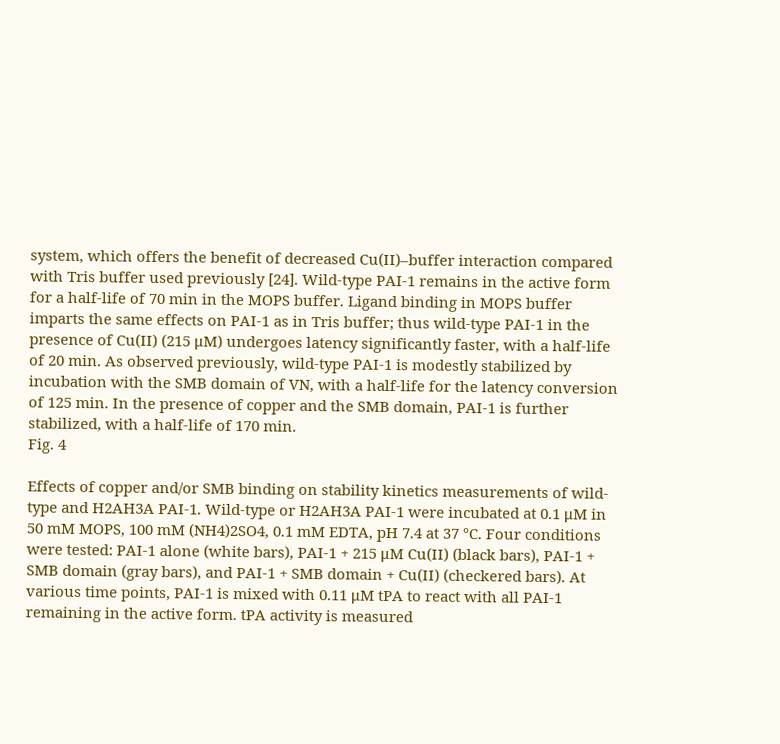system, which offers the benefit of decreased Cu(II)–buffer interaction compared with Tris buffer used previously [24]. Wild-type PAI-1 remains in the active form for a half-life of 70 min in the MOPS buffer. Ligand binding in MOPS buffer imparts the same effects on PAI-1 as in Tris buffer; thus wild-type PAI-1 in the presence of Cu(II) (215 μM) undergoes latency significantly faster, with a half-life of 20 min. As observed previously, wild-type PAI-1 is modestly stabilized by incubation with the SMB domain of VN, with a half-life for the latency conversion of 125 min. In the presence of copper and the SMB domain, PAI-1 is further stabilized, with a half-life of 170 min.
Fig. 4

Effects of copper and/or SMB binding on stability kinetics measurements of wild-type and H2AH3A PAI-1. Wild-type or H2AH3A PAI-1 were incubated at 0.1 μM in 50 mM MOPS, 100 mM (NH4)2SO4, 0.1 mM EDTA, pH 7.4 at 37 °C. Four conditions were tested: PAI-1 alone (white bars), PAI-1 + 215 μM Cu(II) (black bars), PAI-1 + SMB domain (gray bars), and PAI-1 + SMB domain + Cu(II) (checkered bars). At various time points, PAI-1 is mixed with 0.11 μM tPA to react with all PAI-1 remaining in the active form. tPA activity is measured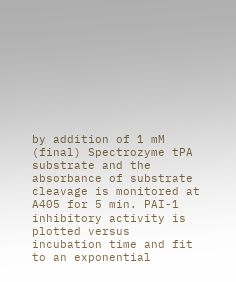by addition of 1 mM (final) Spectrozyme tPA substrate and the absorbance of substrate cleavage is monitored at A405 for 5 min. PAI-1 inhibitory activity is plotted versus incubation time and fit to an exponential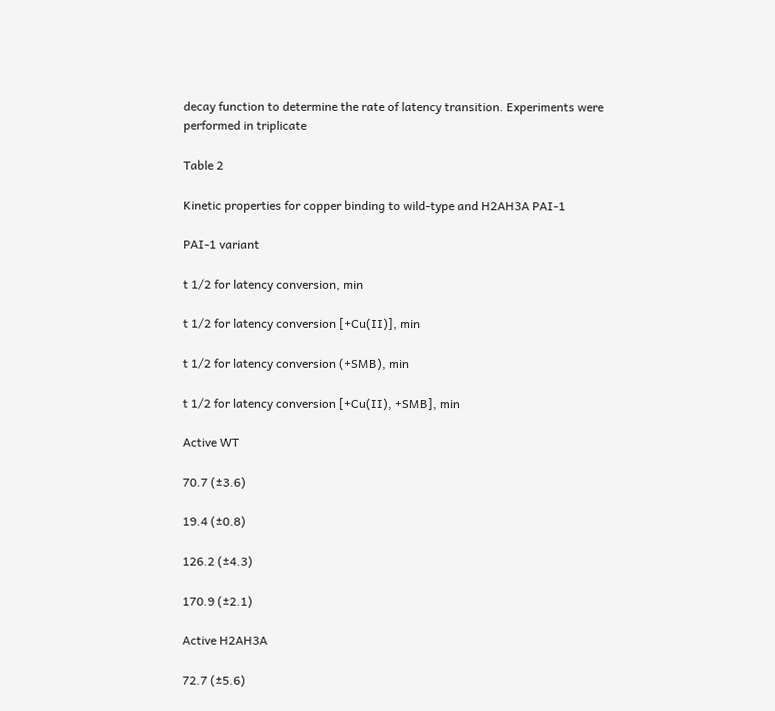decay function to determine the rate of latency transition. Experiments were performed in triplicate

Table 2

Kinetic properties for copper binding to wild-type and H2AH3A PAI-1

PAI-1 variant

t 1/2 for latency conversion, min

t 1/2 for latency conversion [+Cu(II)], min

t 1/2 for latency conversion (+SMB), min

t 1/2 for latency conversion [+Cu(II), +SMB], min

Active WT

70.7 (±3.6)

19.4 (±0.8)

126.2 (±4.3)

170.9 (±2.1)

Active H2AH3A

72.7 (±5.6)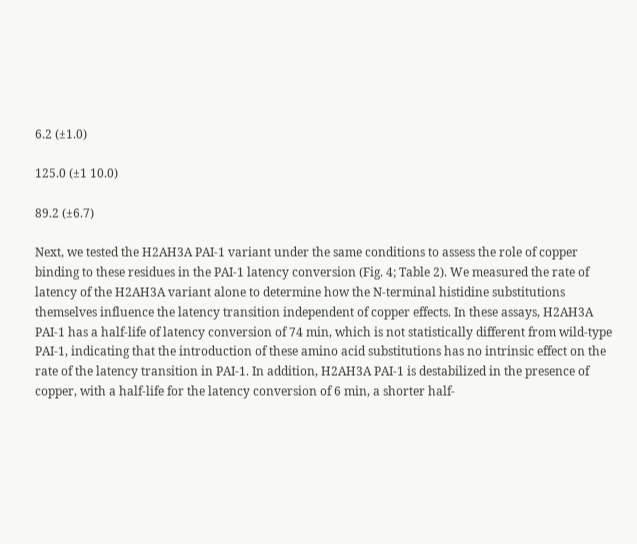6.2 (±1.0)

125.0 (±1 10.0)

89.2 (±6.7)

Next, we tested the H2AH3A PAI-1 variant under the same conditions to assess the role of copper binding to these residues in the PAI-1 latency conversion (Fig. 4; Table 2). We measured the rate of latency of the H2AH3A variant alone to determine how the N-terminal histidine substitutions themselves influence the latency transition independent of copper effects. In these assays, H2AH3A PAI-1 has a half-life of latency conversion of 74 min, which is not statistically different from wild-type PAI-1, indicating that the introduction of these amino acid substitutions has no intrinsic effect on the rate of the latency transition in PAI-1. In addition, H2AH3A PAI-1 is destabilized in the presence of copper, with a half-life for the latency conversion of 6 min, a shorter half-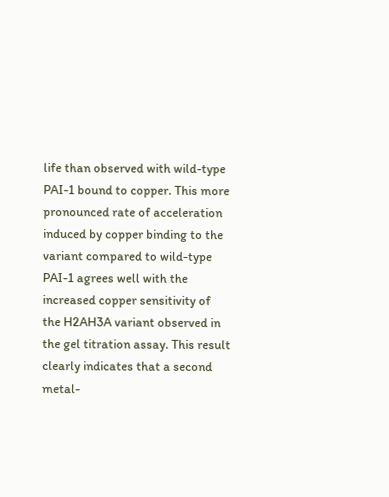life than observed with wild-type PAI-1 bound to copper. This more pronounced rate of acceleration induced by copper binding to the variant compared to wild-type PAI-1 agrees well with the increased copper sensitivity of the H2AH3A variant observed in the gel titration assay. This result clearly indicates that a second metal-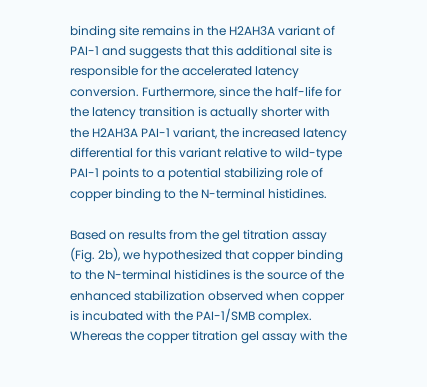binding site remains in the H2AH3A variant of PAI-1 and suggests that this additional site is responsible for the accelerated latency conversion. Furthermore, since the half-life for the latency transition is actually shorter with the H2AH3A PAI-1 variant, the increased latency differential for this variant relative to wild-type PAI-1 points to a potential stabilizing role of copper binding to the N-terminal histidines.

Based on results from the gel titration assay (Fig. 2b), we hypothesized that copper binding to the N-terminal histidines is the source of the enhanced stabilization observed when copper is incubated with the PAI-1/SMB complex. Whereas the copper titration gel assay with the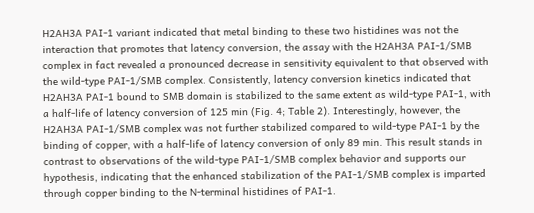H2AH3A PAI-1 variant indicated that metal binding to these two histidines was not the interaction that promotes that latency conversion, the assay with the H2AH3A PAI-1/SMB complex in fact revealed a pronounced decrease in sensitivity equivalent to that observed with the wild-type PAI-1/SMB complex. Consistently, latency conversion kinetics indicated that H2AH3A PAI-1 bound to SMB domain is stabilized to the same extent as wild-type PAI-1, with a half-life of latency conversion of 125 min (Fig. 4; Table 2). Interestingly, however, the H2AH3A PAI-1/SMB complex was not further stabilized compared to wild-type PAI-1 by the binding of copper, with a half-life of latency conversion of only 89 min. This result stands in contrast to observations of the wild-type PAI-1/SMB complex behavior and supports our hypothesis, indicating that the enhanced stabilization of the PAI-1/SMB complex is imparted through copper binding to the N-terminal histidines of PAI-1.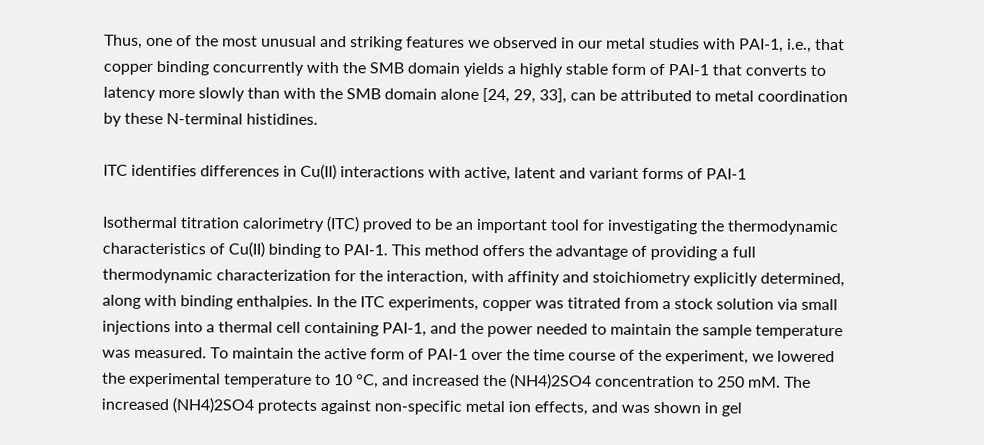Thus, one of the most unusual and striking features we observed in our metal studies with PAI-1, i.e., that copper binding concurrently with the SMB domain yields a highly stable form of PAI-1 that converts to latency more slowly than with the SMB domain alone [24, 29, 33], can be attributed to metal coordination by these N-terminal histidines.

ITC identifies differences in Cu(II) interactions with active, latent and variant forms of PAI-1

Isothermal titration calorimetry (ITC) proved to be an important tool for investigating the thermodynamic characteristics of Cu(II) binding to PAI-1. This method offers the advantage of providing a full thermodynamic characterization for the interaction, with affinity and stoichiometry explicitly determined, along with binding enthalpies. In the ITC experiments, copper was titrated from a stock solution via small injections into a thermal cell containing PAI-1, and the power needed to maintain the sample temperature was measured. To maintain the active form of PAI-1 over the time course of the experiment, we lowered the experimental temperature to 10 °C, and increased the (NH4)2SO4 concentration to 250 mM. The increased (NH4)2SO4 protects against non-specific metal ion effects, and was shown in gel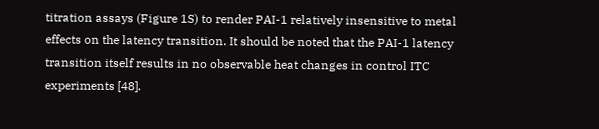titration assays (Figure 1S) to render PAI-1 relatively insensitive to metal effects on the latency transition. It should be noted that the PAI-1 latency transition itself results in no observable heat changes in control ITC experiments [48].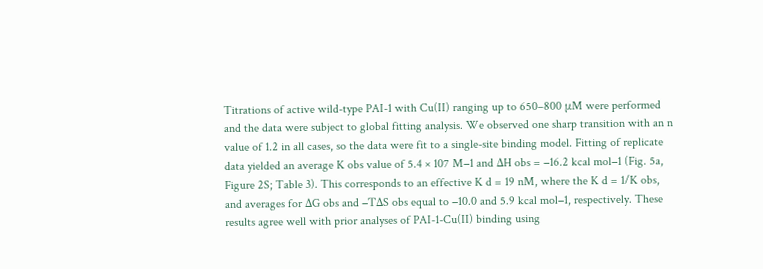Titrations of active wild-type PAI-1 with Cu(II) ranging up to 650–800 μM were performed and the data were subject to global fitting analysis. We observed one sharp transition with an n value of 1.2 in all cases, so the data were fit to a single-site binding model. Fitting of replicate data yielded an average K obs value of 5.4 × 107 M−1 and ΔH obs = −16.2 kcal mol−1 (Fig. 5a, Figure 2S; Table 3). This corresponds to an effective K d = 19 nM, where the K d = 1/K obs, and averages for ΔG obs and −TΔS obs equal to −10.0 and 5.9 kcal mol−1, respectively. These results agree well with prior analyses of PAI-1-Cu(II) binding using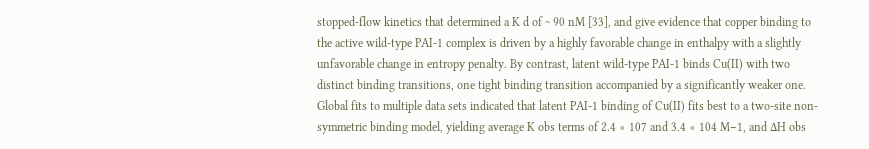stopped-flow kinetics that determined a K d of ~ 90 nM [33], and give evidence that copper binding to the active wild-type PAI-1 complex is driven by a highly favorable change in enthalpy with a slightly unfavorable change in entropy penalty. By contrast, latent wild-type PAI-1 binds Cu(II) with two distinct binding transitions, one tight binding transition accompanied by a significantly weaker one. Global fits to multiple data sets indicated that latent PAI-1 binding of Cu(II) fits best to a two-site non-symmetric binding model, yielding average K obs terms of 2.4 × 107 and 3.4 × 104 M−1, and ΔH obs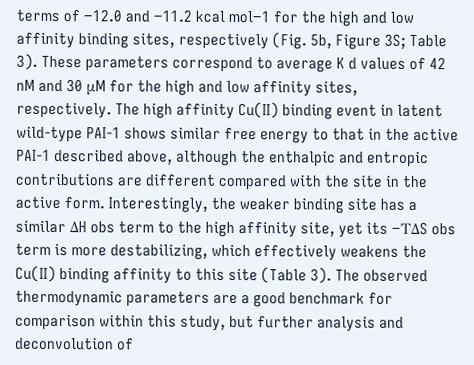terms of −12.0 and −11.2 kcal mol−1 for the high and low affinity binding sites, respectively (Fig. 5b, Figure 3S; Table 3). These parameters correspond to average K d values of 42 nM and 30 μM for the high and low affinity sites, respectively. The high affinity Cu(II) binding event in latent wild-type PAI-1 shows similar free energy to that in the active PAI-1 described above, although the enthalpic and entropic contributions are different compared with the site in the active form. Interestingly, the weaker binding site has a similar ΔH obs term to the high affinity site, yet its −TΔS obs term is more destabilizing, which effectively weakens the Cu(II) binding affinity to this site (Table 3). The observed thermodynamic parameters are a good benchmark for comparison within this study, but further analysis and deconvolution of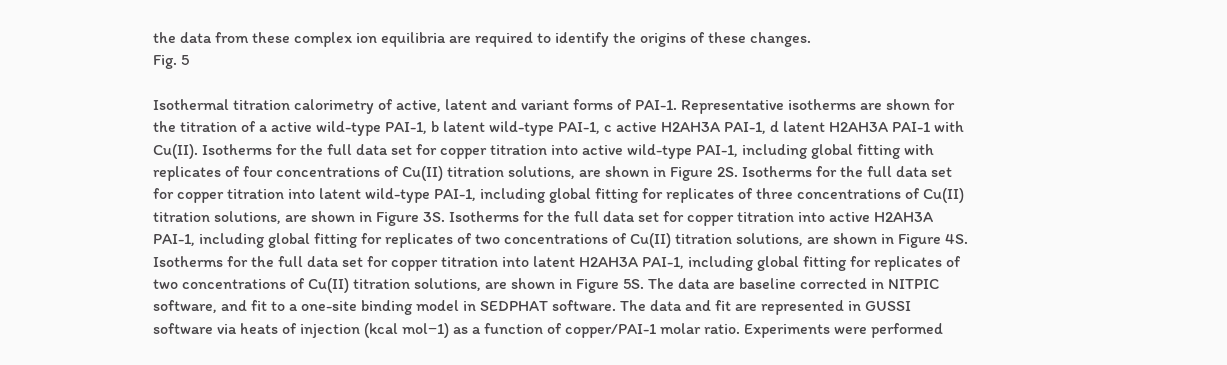the data from these complex ion equilibria are required to identify the origins of these changes.
Fig. 5

Isothermal titration calorimetry of active, latent and variant forms of PAI-1. Representative isotherms are shown for the titration of a active wild-type PAI-1, b latent wild-type PAI-1, c active H2AH3A PAI-1, d latent H2AH3A PAI-1 with Cu(II). Isotherms for the full data set for copper titration into active wild-type PAI-1, including global fitting with replicates of four concentrations of Cu(II) titration solutions, are shown in Figure 2S. Isotherms for the full data set for copper titration into latent wild-type PAI-1, including global fitting for replicates of three concentrations of Cu(II) titration solutions, are shown in Figure 3S. Isotherms for the full data set for copper titration into active H2AH3A PAI-1, including global fitting for replicates of two concentrations of Cu(II) titration solutions, are shown in Figure 4S. Isotherms for the full data set for copper titration into latent H2AH3A PAI-1, including global fitting for replicates of two concentrations of Cu(II) titration solutions, are shown in Figure 5S. The data are baseline corrected in NITPIC software, and fit to a one-site binding model in SEDPHAT software. The data and fit are represented in GUSSI software via heats of injection (kcal mol−1) as a function of copper/PAI-1 molar ratio. Experiments were performed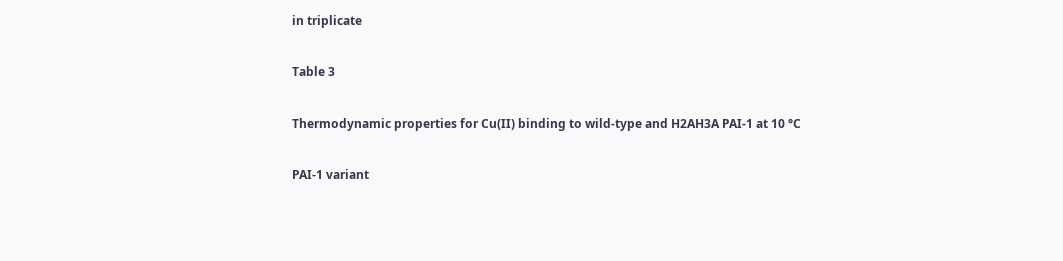in triplicate

Table 3

Thermodynamic properties for Cu(II) binding to wild-type and H2AH3A PAI-1 at 10 °C

PAI-1 variant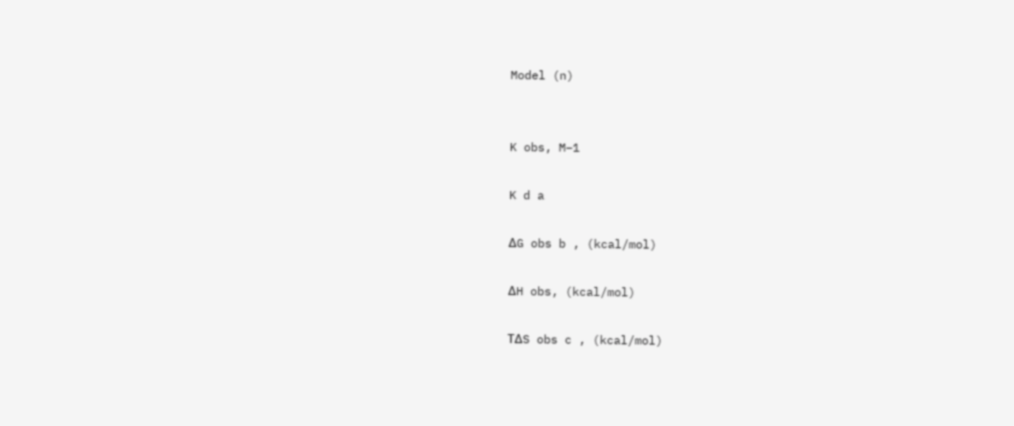Model (n)


K obs, M−1

K d a

ΔG obs b , (kcal/mol)

ΔH obs, (kcal/mol)

TΔS obs c , (kcal/mol)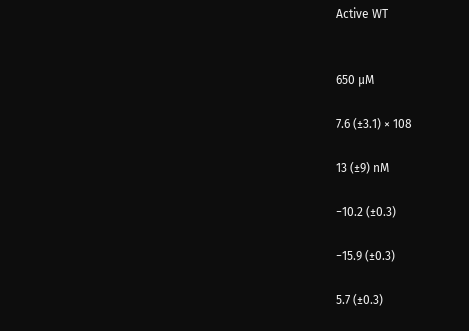Active WT


650 µM

7.6 (±3.1) × 108

13 (±9) nM

−10.2 (±0.3)

−15.9 (±0.3)

5.7 (±0.3)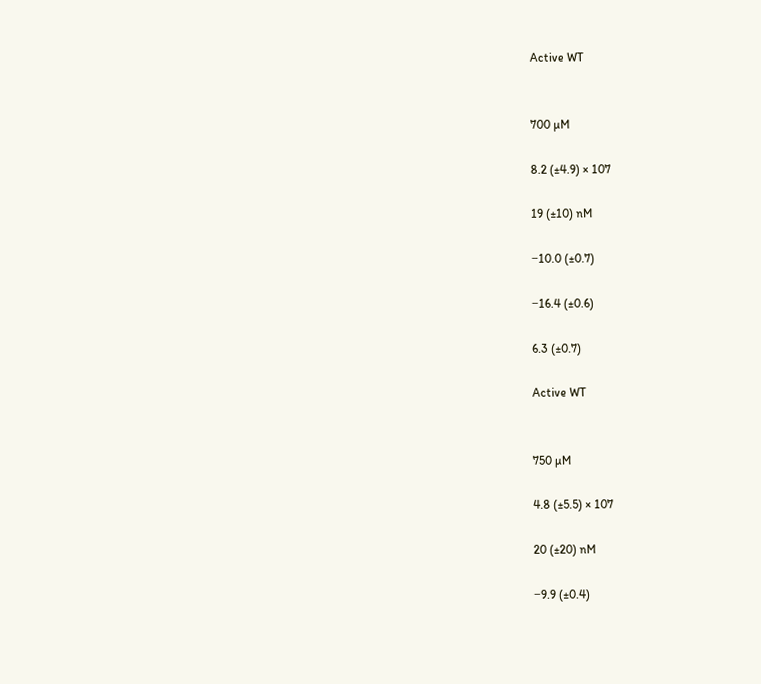Active WT


700 µM

8.2 (±4.9) × 107

19 (±10) nM

−10.0 (±0.7)

−16.4 (±0.6)

6.3 (±0.7)

Active WT


750 µM

4.8 (±5.5) × 107

20 (±20) nM

−9.9 (±0.4)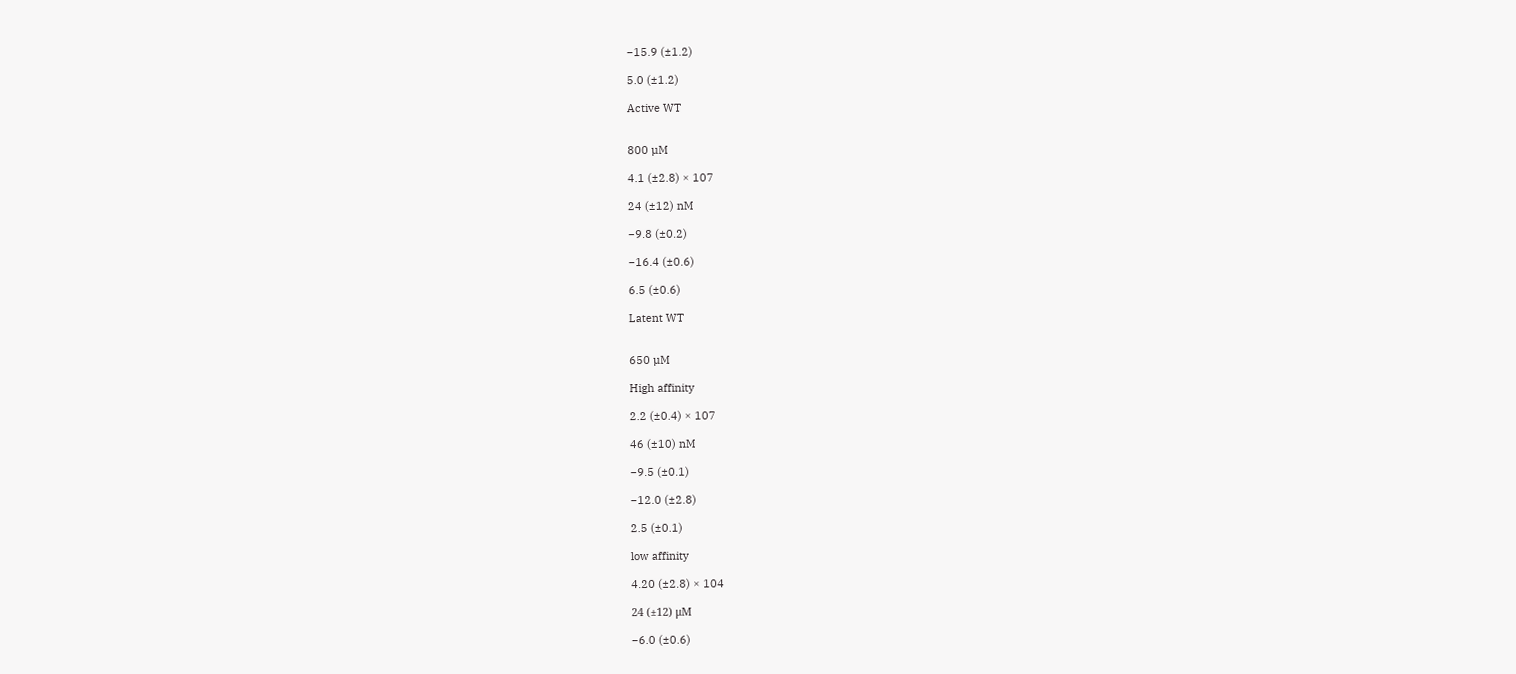−15.9 (±1.2)

5.0 (±1.2)

Active WT


800 µM

4.1 (±2.8) × 107

24 (±12) nM

−9.8 (±0.2)

−16.4 (±0.6)

6.5 (±0.6)

Latent WT


650 µM

High affinity

2.2 (±0.4) × 107

46 (±10) nM

−9.5 (±0.1)

−12.0 (±2.8)

2.5 (±0.1)

low affinity

4.20 (±2.8) × 104

24 (±12) μM

−6.0 (±0.6)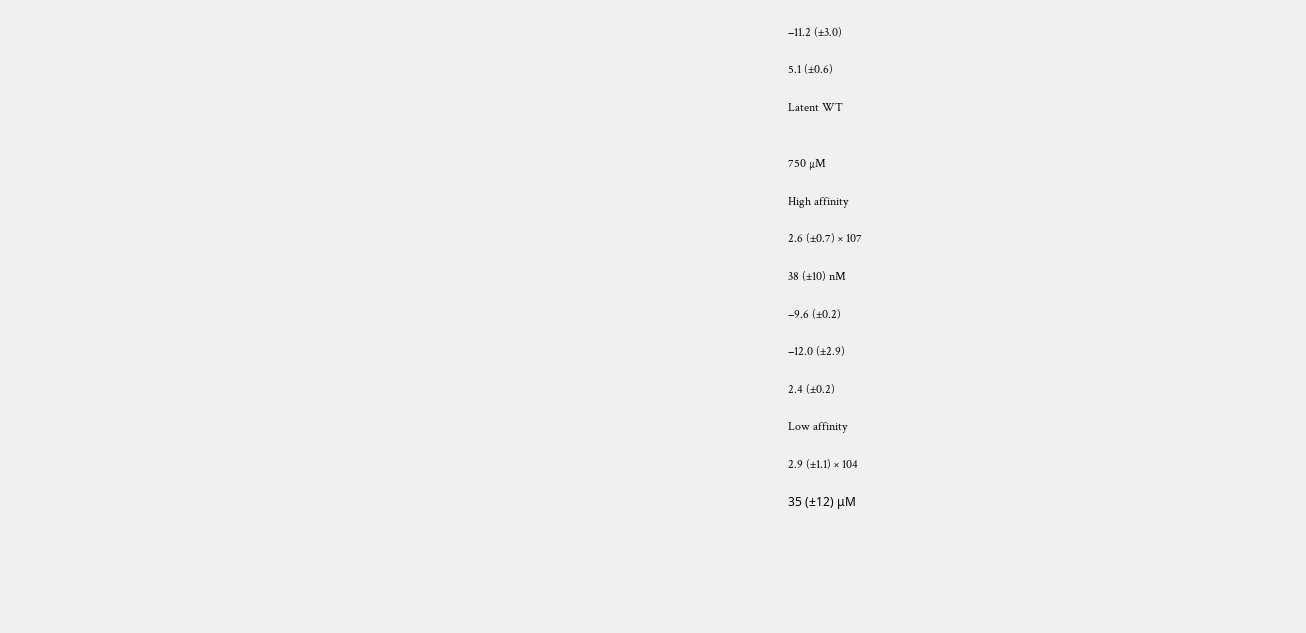−11.2 (±3.0)

5.1 (±0.6)

Latent WT


750 µM

High affinity

2.6 (±0.7) × 107

38 (±10) nM

−9.6 (±0.2)

−12.0 (±2.9)

2.4 (±0.2)

Low affinity

2.9 (±1.1) × 104

35 (±12) μM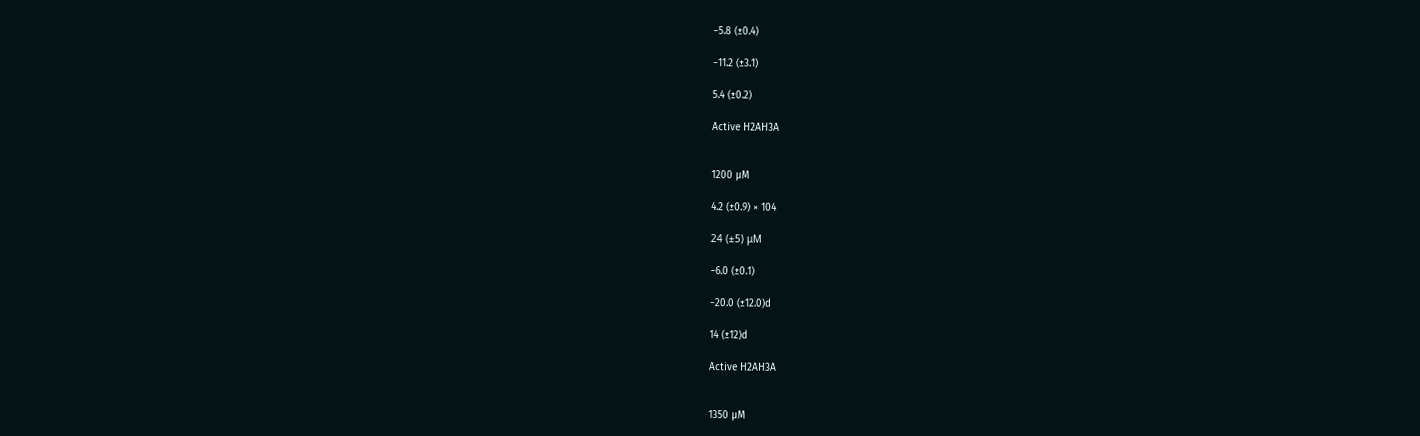−5.8 (±0.4)

−11.2 (±3.1)

5.4 (±0.2)

Active H2AH3A


1200 µM

4.2 (±0.9) × 104

24 (±5) μM

−6.0 (±0.1)

−20.0 (±12.0)d

14 (±12)d

Active H2AH3A


1350 µM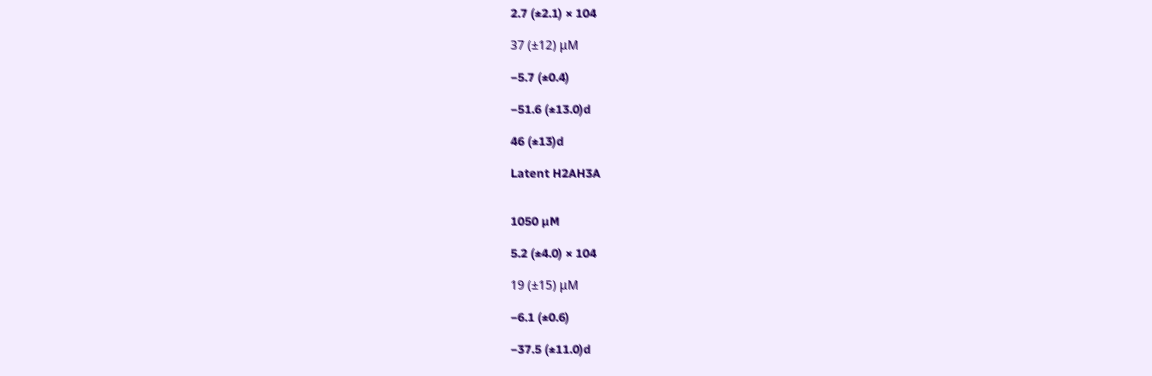2.7 (±2.1) × 104

37 (±12) μM

−5.7 (±0.4)

−51.6 (±13.0)d

46 (±13)d

Latent H2AH3A


1050 µM

5.2 (±4.0) × 104

19 (±15) μM

−6.1 (±0.6)

−37.5 (±11.0)d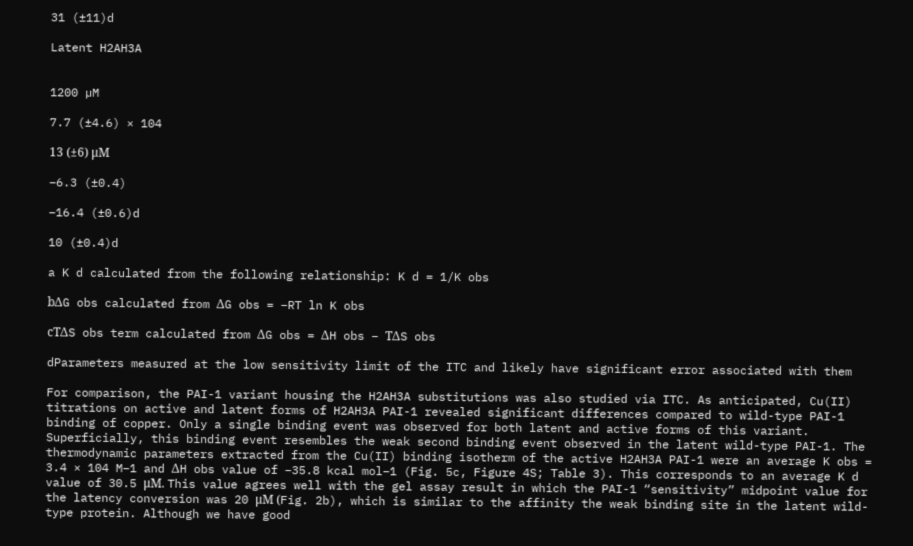31 (±11)d

Latent H2AH3A


1200 µM

7.7 (±4.6) × 104

13 (±6) μM

−6.3 (±0.4)

−16.4 (±0.6)d

10 (±0.4)d

a K d calculated from the following relationship: K d = 1/K obs

bΔG obs calculated from ΔG obs = −RT ln K obs

cTΔS obs term calculated from ΔG obs = ΔH obs − TΔS obs

dParameters measured at the low sensitivity limit of the ITC and likely have significant error associated with them

For comparison, the PAI-1 variant housing the H2AH3A substitutions was also studied via ITC. As anticipated, Cu(II) titrations on active and latent forms of H2AH3A PAI-1 revealed significant differences compared to wild-type PAI-1 binding of copper. Only a single binding event was observed for both latent and active forms of this variant. Superficially, this binding event resembles the weak second binding event observed in the latent wild-type PAI-1. The thermodynamic parameters extracted from the Cu(II) binding isotherm of the active H2AH3A PAI-1 were an average K obs = 3.4 × 104 M−1 and ΔH obs value of −35.8 kcal mol−1 (Fig. 5c, Figure 4S; Table 3). This corresponds to an average K d value of 30.5 μM. This value agrees well with the gel assay result in which the PAI-1 “sensitivity” midpoint value for the latency conversion was 20 μM (Fig. 2b), which is similar to the affinity the weak binding site in the latent wild-type protein. Although we have good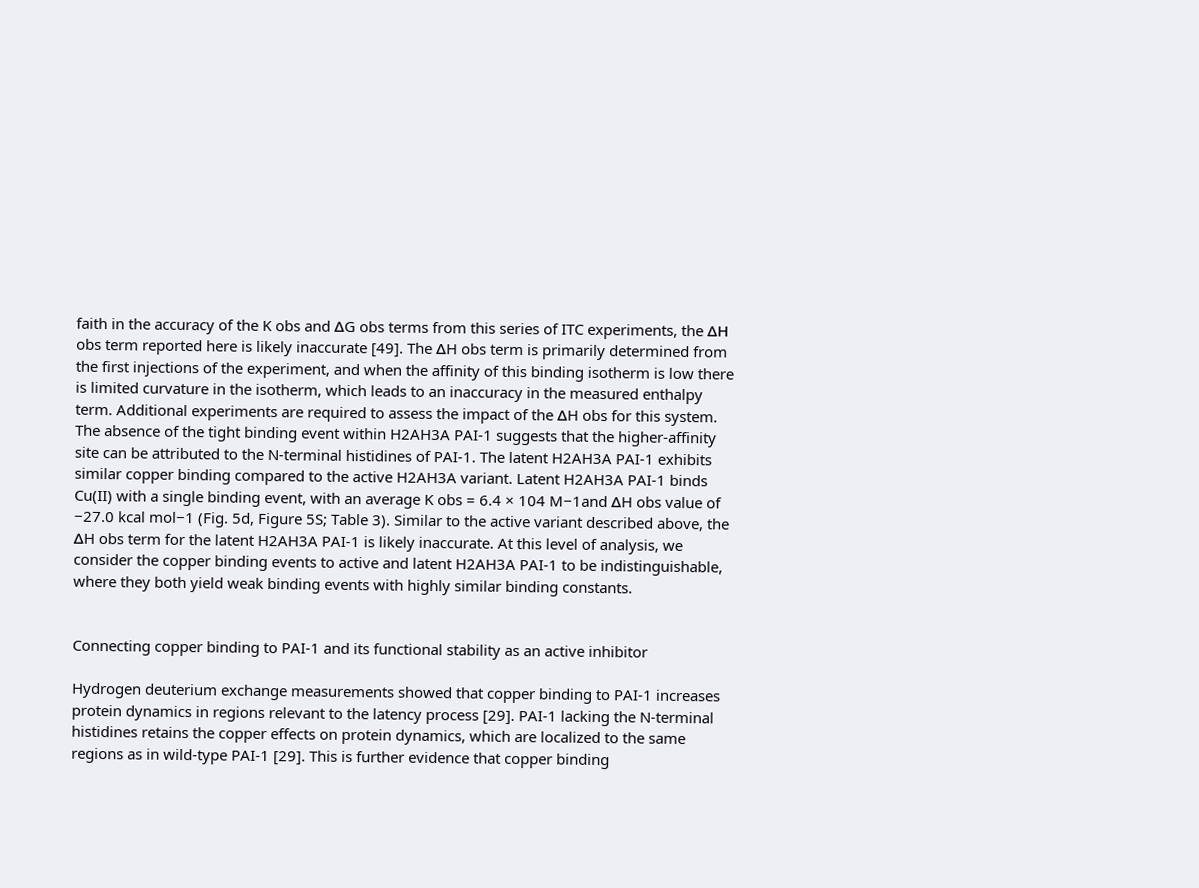faith in the accuracy of the K obs and ΔG obs terms from this series of ITC experiments, the ΔH obs term reported here is likely inaccurate [49]. The ΔH obs term is primarily determined from the first injections of the experiment, and when the affinity of this binding isotherm is low there is limited curvature in the isotherm, which leads to an inaccuracy in the measured enthalpy term. Additional experiments are required to assess the impact of the ΔH obs for this system. The absence of the tight binding event within H2AH3A PAI-1 suggests that the higher-affinity site can be attributed to the N-terminal histidines of PAI-1. The latent H2AH3A PAI-1 exhibits similar copper binding compared to the active H2AH3A variant. Latent H2AH3A PAI-1 binds Cu(II) with a single binding event, with an average K obs = 6.4 × 104 M−1and ΔH obs value of −27.0 kcal mol−1 (Fig. 5d, Figure 5S; Table 3). Similar to the active variant described above, the ΔH obs term for the latent H2AH3A PAI-1 is likely inaccurate. At this level of analysis, we consider the copper binding events to active and latent H2AH3A PAI-1 to be indistinguishable, where they both yield weak binding events with highly similar binding constants.


Connecting copper binding to PAI-1 and its functional stability as an active inhibitor

Hydrogen deuterium exchange measurements showed that copper binding to PAI-1 increases protein dynamics in regions relevant to the latency process [29]. PAI-1 lacking the N-terminal histidines retains the copper effects on protein dynamics, which are localized to the same regions as in wild-type PAI-1 [29]. This is further evidence that copper binding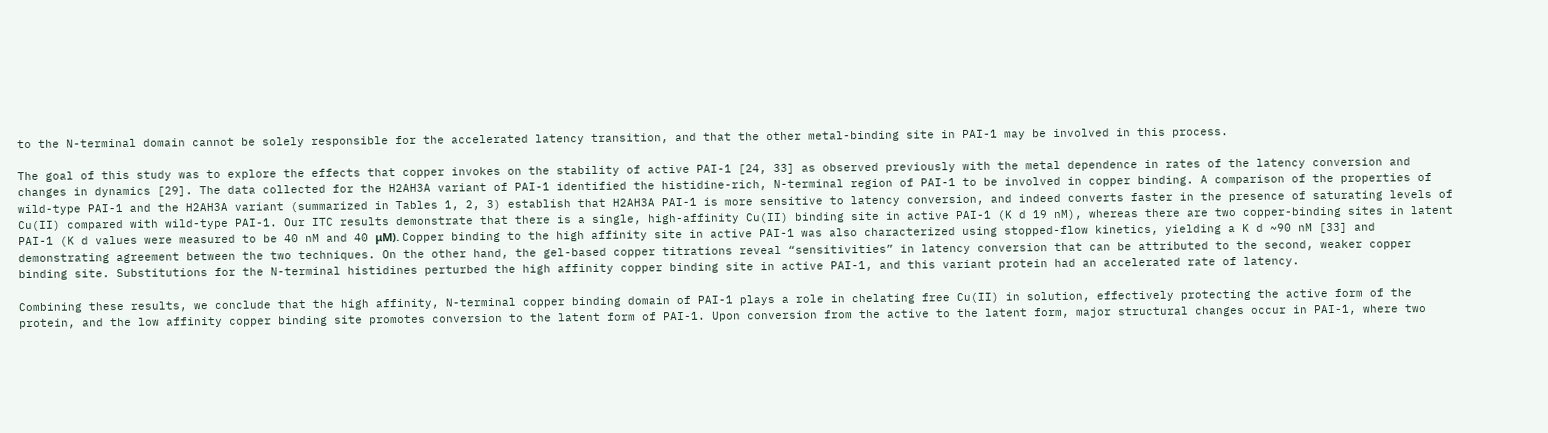to the N-terminal domain cannot be solely responsible for the accelerated latency transition, and that the other metal-binding site in PAI-1 may be involved in this process.

The goal of this study was to explore the effects that copper invokes on the stability of active PAI-1 [24, 33] as observed previously with the metal dependence in rates of the latency conversion and changes in dynamics [29]. The data collected for the H2AH3A variant of PAI-1 identified the histidine-rich, N-terminal region of PAI-1 to be involved in copper binding. A comparison of the properties of wild-type PAI-1 and the H2AH3A variant (summarized in Tables 1, 2, 3) establish that H2AH3A PAI-1 is more sensitive to latency conversion, and indeed converts faster in the presence of saturating levels of Cu(II) compared with wild-type PAI-1. Our ITC results demonstrate that there is a single, high-affinity Cu(II) binding site in active PAI-1 (K d 19 nM), whereas there are two copper-binding sites in latent PAI-1 (K d values were measured to be 40 nM and 40 μM). Copper binding to the high affinity site in active PAI-1 was also characterized using stopped-flow kinetics, yielding a K d ~90 nM [33] and demonstrating agreement between the two techniques. On the other hand, the gel-based copper titrations reveal “sensitivities” in latency conversion that can be attributed to the second, weaker copper binding site. Substitutions for the N-terminal histidines perturbed the high affinity copper binding site in active PAI-1, and this variant protein had an accelerated rate of latency.

Combining these results, we conclude that the high affinity, N-terminal copper binding domain of PAI-1 plays a role in chelating free Cu(II) in solution, effectively protecting the active form of the protein, and the low affinity copper binding site promotes conversion to the latent form of PAI-1. Upon conversion from the active to the latent form, major structural changes occur in PAI-1, where two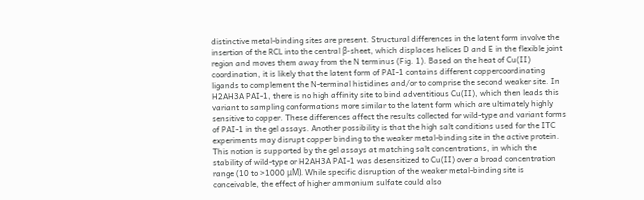distinctive metal-binding sites are present. Structural differences in the latent form involve the insertion of the RCL into the central β-sheet, which displaces helices D and E in the flexible joint region and moves them away from the N terminus (Fig. 1). Based on the heat of Cu(II) coordination, it is likely that the latent form of PAI-1 contains different coppercoordinating ligands to complement the N-terminal histidines and/or to comprise the second weaker site. In H2AH3A PAI-1, there is no high affinity site to bind adventitious Cu(II), which then leads this variant to sampling conformations more similar to the latent form which are ultimately highly sensitive to copper. These differences affect the results collected for wild-type and variant forms of PAI-1 in the gel assays. Another possibility is that the high salt conditions used for the ITC experiments may disrupt copper binding to the weaker metal-binding site in the active protein. This notion is supported by the gel assays at matching salt concentrations, in which the stability of wild-type or H2AH3A PAI-1 was desensitized to Cu(II) over a broad concentration range (10 to >1000 μM). While specific disruption of the weaker metal-binding site is conceivable, the effect of higher ammonium sulfate could also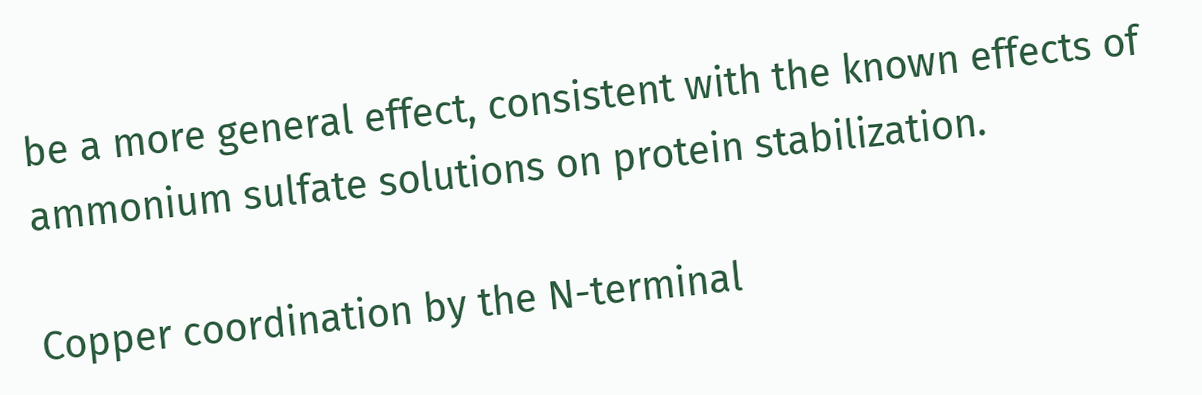be a more general effect, consistent with the known effects of ammonium sulfate solutions on protein stabilization.

Copper coordination by the N-terminal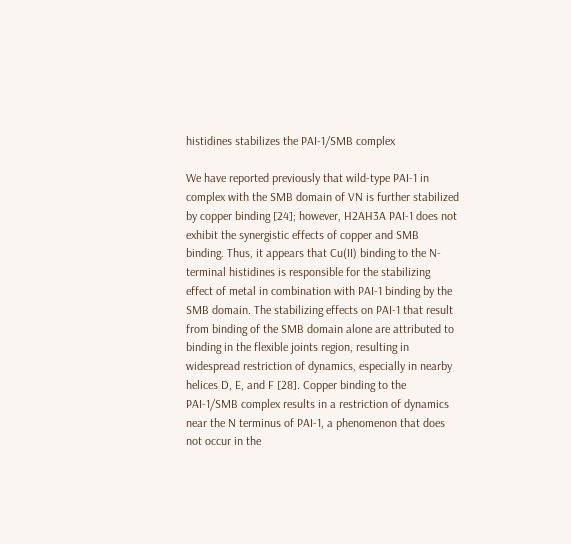histidines stabilizes the PAI-1/SMB complex

We have reported previously that wild-type PAI-1 in complex with the SMB domain of VN is further stabilized by copper binding [24]; however, H2AH3A PAI-1 does not exhibit the synergistic effects of copper and SMB binding. Thus, it appears that Cu(II) binding to the N-terminal histidines is responsible for the stabilizing effect of metal in combination with PAI-1 binding by the SMB domain. The stabilizing effects on PAI-1 that result from binding of the SMB domain alone are attributed to binding in the flexible joints region, resulting in widespread restriction of dynamics, especially in nearby helices D, E, and F [28]. Copper binding to the PAI-1/SMB complex results in a restriction of dynamics near the N terminus of PAI-1, a phenomenon that does not occur in the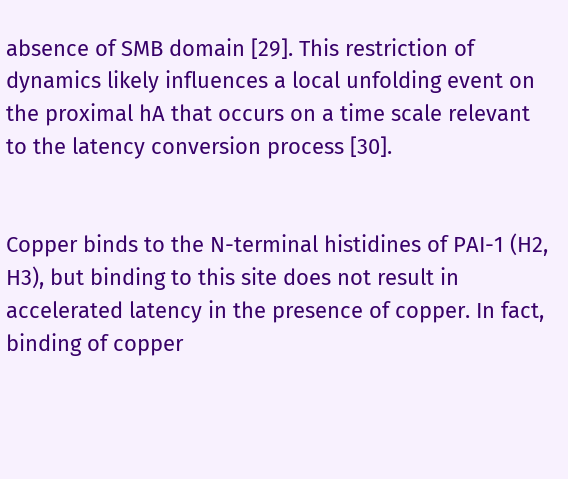absence of SMB domain [29]. This restriction of dynamics likely influences a local unfolding event on the proximal hA that occurs on a time scale relevant to the latency conversion process [30].


Copper binds to the N-terminal histidines of PAI-1 (H2, H3), but binding to this site does not result in accelerated latency in the presence of copper. In fact, binding of copper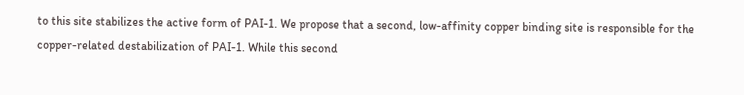to this site stabilizes the active form of PAI-1. We propose that a second, low-affinity copper binding site is responsible for the copper-related destabilization of PAI-1. While this second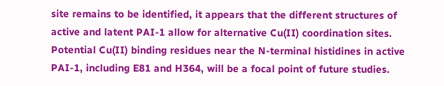site remains to be identified, it appears that the different structures of active and latent PAI-1 allow for alternative Cu(II) coordination sites. Potential Cu(II) binding residues near the N-terminal histidines in active PAI-1, including E81 and H364, will be a focal point of future studies.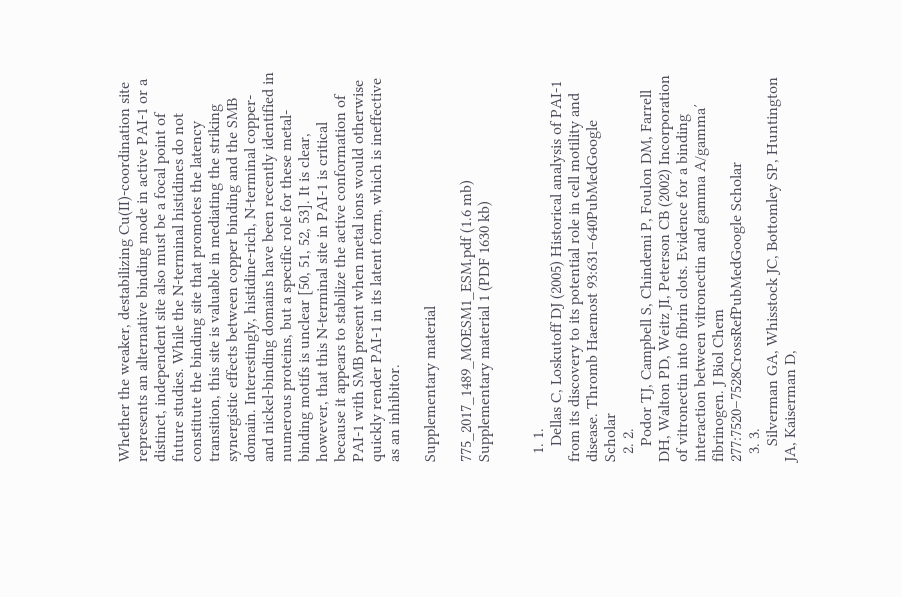Whether the weaker, destabilizing Cu(II)-coordination site represents an alternative binding mode in active PAI-1 or a distinct, independent site also must be a focal point of future studies. While the N-terminal histidines do not constitute the binding site that promotes the latency transition, this site is valuable in mediating the striking synergistic effects between copper binding and the SMB domain. Interestingly, histidine-rich, N-terminal copper- and nickel-binding domains have been recently identified in numerous proteins, but a specific role for these metal-binding motifs is unclear [50, 51, 52, 53]. It is clear, however, that this N-terminal site in PAI-1 is critical because it appears to stabilize the active conformation of PAI-1 with SMB present when metal ions would otherwise quickly render PAI-1 in its latent form, which is ineffective as an inhibitor.

Supplementary material

775_2017_1489_MOESM1_ESM.pdf (1.6 mb)
Supplementary material 1 (PDF 1630 kb)


  1. 1.
    Dellas C, Loskutoff DJ (2005) Historical analysis of PAI-1 from its discovery to its potential role in cell motility and disease. Thromb Haemost 93:631–640PubMedGoogle Scholar
  2. 2.
    Podor TJ, Campbell S, Chindemi P, Foulon DM, Farrell DH, Walton PD, Weitz JI, Peterson CB (2002) Incorporation of vitronectin into fibrin clots. Evidence for a binding interaction between vitronectin and gamma A/gamma′ fibrinogen. J Biol Chem 277:7520–7528CrossRefPubMedGoogle Scholar
  3. 3.
    Silverman GA, Whisstock JC, Bottomley SP, Huntington JA, Kaiserman D,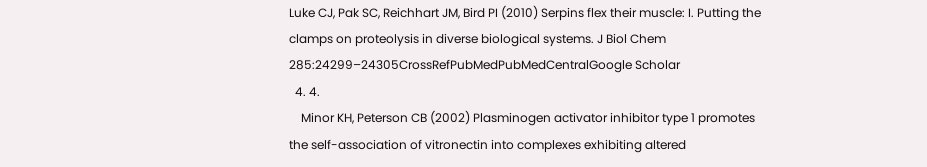Luke CJ, Pak SC, Reichhart JM, Bird PI (2010) Serpins flex their muscle: I. Putting the clamps on proteolysis in diverse biological systems. J Biol Chem 285:24299–24305CrossRefPubMedPubMedCentralGoogle Scholar
  4. 4.
    Minor KH, Peterson CB (2002) Plasminogen activator inhibitor type 1 promotes the self-association of vitronectin into complexes exhibiting altered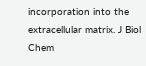incorporation into the extracellular matrix. J Biol Chem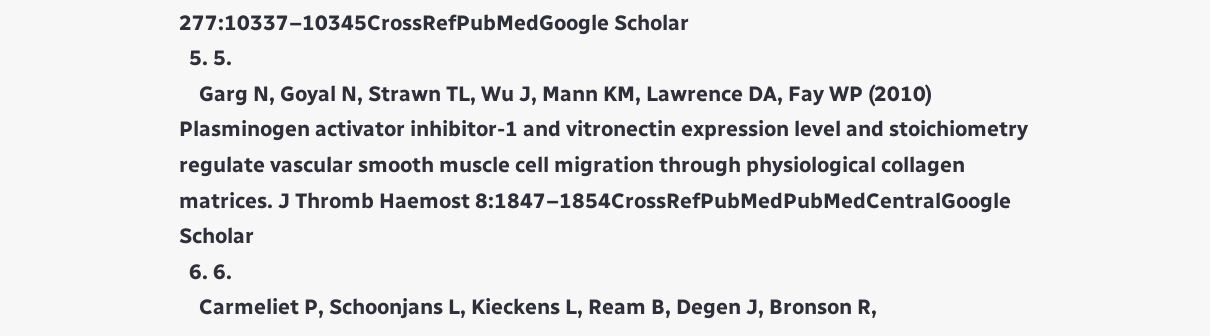277:10337–10345CrossRefPubMedGoogle Scholar
  5. 5.
    Garg N, Goyal N, Strawn TL, Wu J, Mann KM, Lawrence DA, Fay WP (2010) Plasminogen activator inhibitor-1 and vitronectin expression level and stoichiometry regulate vascular smooth muscle cell migration through physiological collagen matrices. J Thromb Haemost 8:1847–1854CrossRefPubMedPubMedCentralGoogle Scholar
  6. 6.
    Carmeliet P, Schoonjans L, Kieckens L, Ream B, Degen J, Bronson R,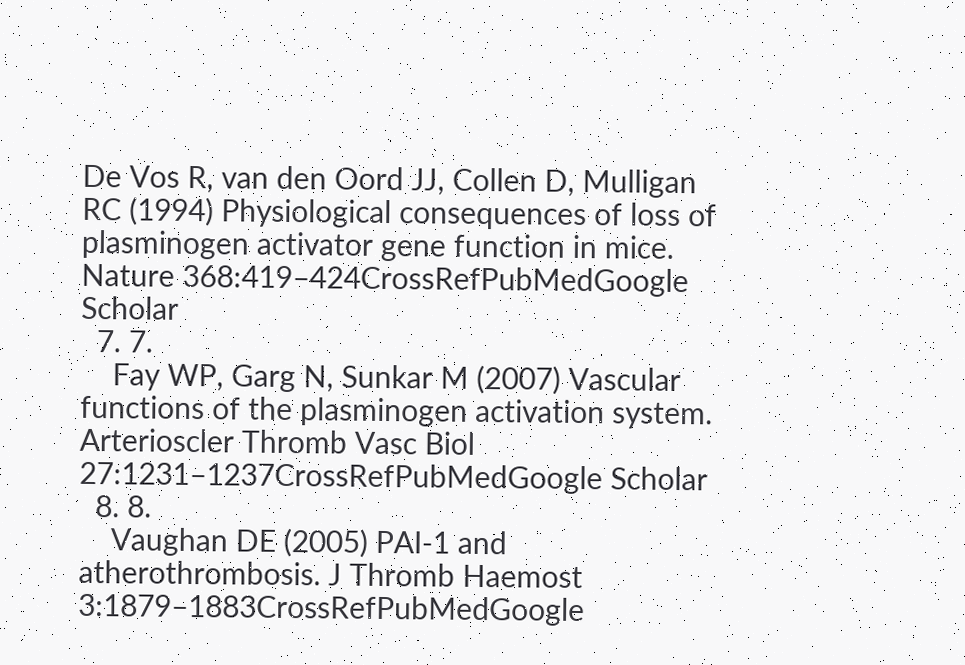De Vos R, van den Oord JJ, Collen D, Mulligan RC (1994) Physiological consequences of loss of plasminogen activator gene function in mice. Nature 368:419–424CrossRefPubMedGoogle Scholar
  7. 7.
    Fay WP, Garg N, Sunkar M (2007) Vascular functions of the plasminogen activation system. Arterioscler Thromb Vasc Biol 27:1231–1237CrossRefPubMedGoogle Scholar
  8. 8.
    Vaughan DE (2005) PAI-1 and atherothrombosis. J Thromb Haemost 3:1879–1883CrossRefPubMedGoogle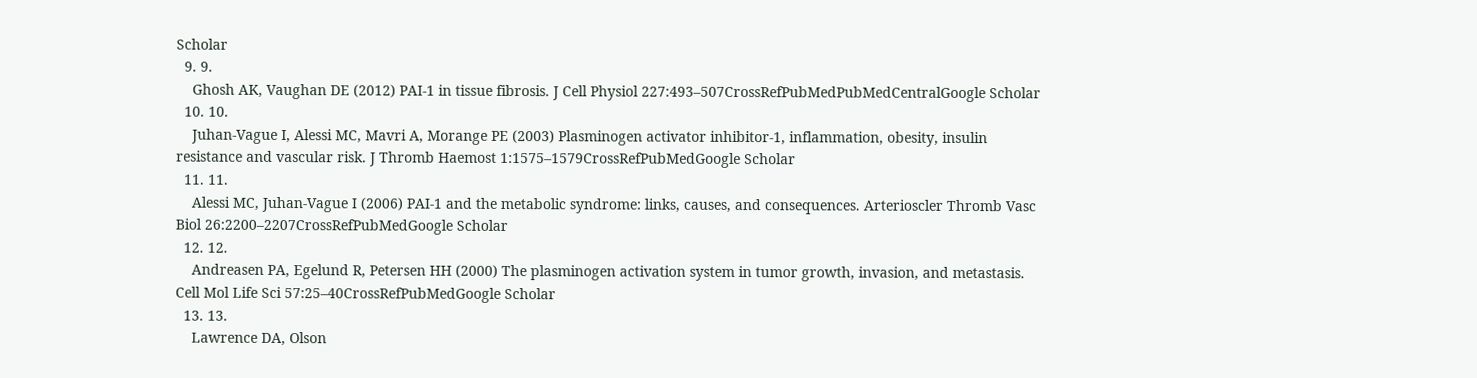Scholar
  9. 9.
    Ghosh AK, Vaughan DE (2012) PAI-1 in tissue fibrosis. J Cell Physiol 227:493–507CrossRefPubMedPubMedCentralGoogle Scholar
  10. 10.
    Juhan-Vague I, Alessi MC, Mavri A, Morange PE (2003) Plasminogen activator inhibitor-1, inflammation, obesity, insulin resistance and vascular risk. J Thromb Haemost 1:1575–1579CrossRefPubMedGoogle Scholar
  11. 11.
    Alessi MC, Juhan-Vague I (2006) PAI-1 and the metabolic syndrome: links, causes, and consequences. Arterioscler Thromb Vasc Biol 26:2200–2207CrossRefPubMedGoogle Scholar
  12. 12.
    Andreasen PA, Egelund R, Petersen HH (2000) The plasminogen activation system in tumor growth, invasion, and metastasis. Cell Mol Life Sci 57:25–40CrossRefPubMedGoogle Scholar
  13. 13.
    Lawrence DA, Olson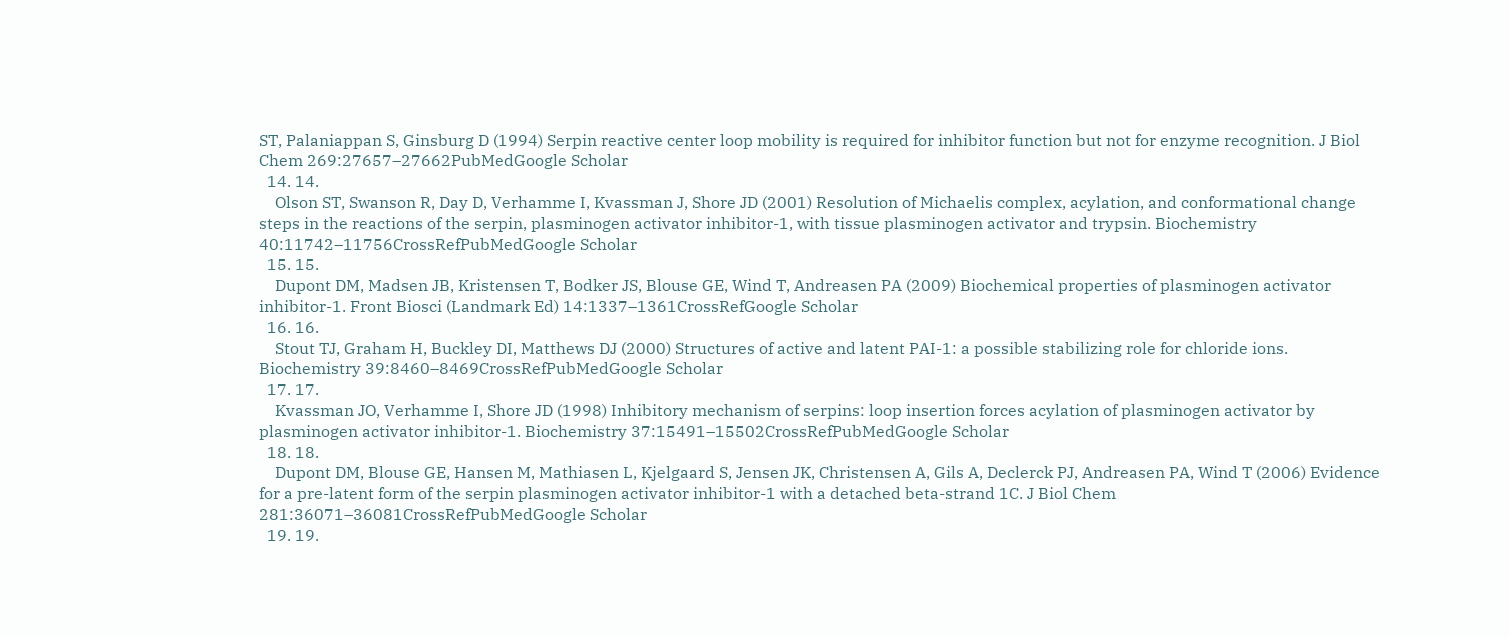ST, Palaniappan S, Ginsburg D (1994) Serpin reactive center loop mobility is required for inhibitor function but not for enzyme recognition. J Biol Chem 269:27657–27662PubMedGoogle Scholar
  14. 14.
    Olson ST, Swanson R, Day D, Verhamme I, Kvassman J, Shore JD (2001) Resolution of Michaelis complex, acylation, and conformational change steps in the reactions of the serpin, plasminogen activator inhibitor-1, with tissue plasminogen activator and trypsin. Biochemistry 40:11742–11756CrossRefPubMedGoogle Scholar
  15. 15.
    Dupont DM, Madsen JB, Kristensen T, Bodker JS, Blouse GE, Wind T, Andreasen PA (2009) Biochemical properties of plasminogen activator inhibitor-1. Front Biosci (Landmark Ed) 14:1337–1361CrossRefGoogle Scholar
  16. 16.
    Stout TJ, Graham H, Buckley DI, Matthews DJ (2000) Structures of active and latent PAI-1: a possible stabilizing role for chloride ions. Biochemistry 39:8460–8469CrossRefPubMedGoogle Scholar
  17. 17.
    Kvassman JO, Verhamme I, Shore JD (1998) Inhibitory mechanism of serpins: loop insertion forces acylation of plasminogen activator by plasminogen activator inhibitor-1. Biochemistry 37:15491–15502CrossRefPubMedGoogle Scholar
  18. 18.
    Dupont DM, Blouse GE, Hansen M, Mathiasen L, Kjelgaard S, Jensen JK, Christensen A, Gils A, Declerck PJ, Andreasen PA, Wind T (2006) Evidence for a pre-latent form of the serpin plasminogen activator inhibitor-1 with a detached beta-strand 1C. J Biol Chem 281:36071–36081CrossRefPubMedGoogle Scholar
  19. 19.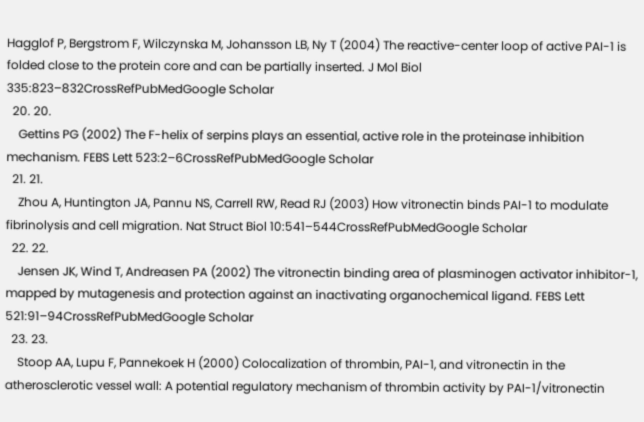Hagglof P, Bergstrom F, Wilczynska M, Johansson LB, Ny T (2004) The reactive-center loop of active PAI-1 is folded close to the protein core and can be partially inserted. J Mol Biol 335:823–832CrossRefPubMedGoogle Scholar
  20. 20.
    Gettins PG (2002) The F-helix of serpins plays an essential, active role in the proteinase inhibition mechanism. FEBS Lett 523:2–6CrossRefPubMedGoogle Scholar
  21. 21.
    Zhou A, Huntington JA, Pannu NS, Carrell RW, Read RJ (2003) How vitronectin binds PAI-1 to modulate fibrinolysis and cell migration. Nat Struct Biol 10:541–544CrossRefPubMedGoogle Scholar
  22. 22.
    Jensen JK, Wind T, Andreasen PA (2002) The vitronectin binding area of plasminogen activator inhibitor-1, mapped by mutagenesis and protection against an inactivating organochemical ligand. FEBS Lett 521:91–94CrossRefPubMedGoogle Scholar
  23. 23.
    Stoop AA, Lupu F, Pannekoek H (2000) Colocalization of thrombin, PAI-1, and vitronectin in the atherosclerotic vessel wall: A potential regulatory mechanism of thrombin activity by PAI-1/vitronectin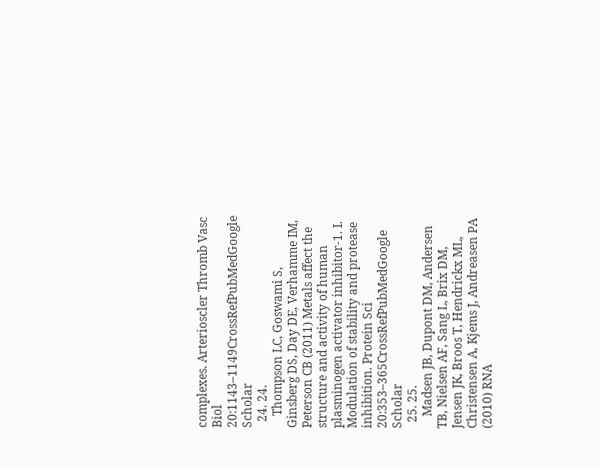complexes. Arterioscler Thromb Vasc Biol 20:1143–1149CrossRefPubMedGoogle Scholar
  24. 24.
    Thompson LC, Goswami S, Ginsberg DS, Day DE, Verhamme IM, Peterson CB (2011) Metals affect the structure and activity of human plasminogen activator inhibitor-1. I. Modulation of stability and protease inhibition. Protein Sci 20:353–365CrossRefPubMedGoogle Scholar
  25. 25.
    Madsen JB, Dupont DM, Andersen TB, Nielsen AF, Sang L, Brix DM, Jensen JK, Broos T, Hendrickx ML, Christensen A, Kjems J, Andreasen PA (2010) RNA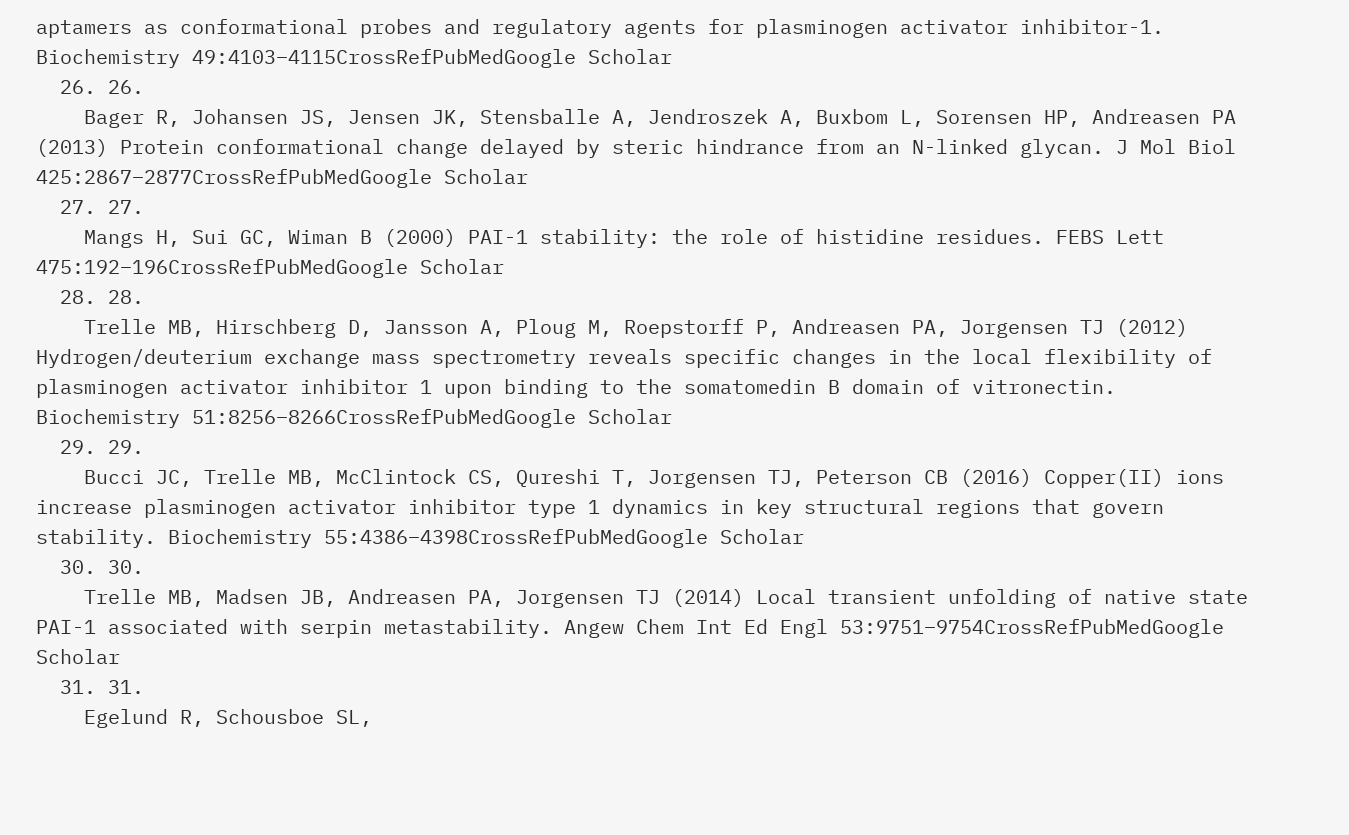aptamers as conformational probes and regulatory agents for plasminogen activator inhibitor-1. Biochemistry 49:4103–4115CrossRefPubMedGoogle Scholar
  26. 26.
    Bager R, Johansen JS, Jensen JK, Stensballe A, Jendroszek A, Buxbom L, Sorensen HP, Andreasen PA (2013) Protein conformational change delayed by steric hindrance from an N-linked glycan. J Mol Biol 425:2867–2877CrossRefPubMedGoogle Scholar
  27. 27.
    Mangs H, Sui GC, Wiman B (2000) PAI-1 stability: the role of histidine residues. FEBS Lett 475:192–196CrossRefPubMedGoogle Scholar
  28. 28.
    Trelle MB, Hirschberg D, Jansson A, Ploug M, Roepstorff P, Andreasen PA, Jorgensen TJ (2012) Hydrogen/deuterium exchange mass spectrometry reveals specific changes in the local flexibility of plasminogen activator inhibitor 1 upon binding to the somatomedin B domain of vitronectin. Biochemistry 51:8256–8266CrossRefPubMedGoogle Scholar
  29. 29.
    Bucci JC, Trelle MB, McClintock CS, Qureshi T, Jorgensen TJ, Peterson CB (2016) Copper(II) ions increase plasminogen activator inhibitor type 1 dynamics in key structural regions that govern stability. Biochemistry 55:4386–4398CrossRefPubMedGoogle Scholar
  30. 30.
    Trelle MB, Madsen JB, Andreasen PA, Jorgensen TJ (2014) Local transient unfolding of native state PAI-1 associated with serpin metastability. Angew Chem Int Ed Engl 53:9751–9754CrossRefPubMedGoogle Scholar
  31. 31.
    Egelund R, Schousboe SL,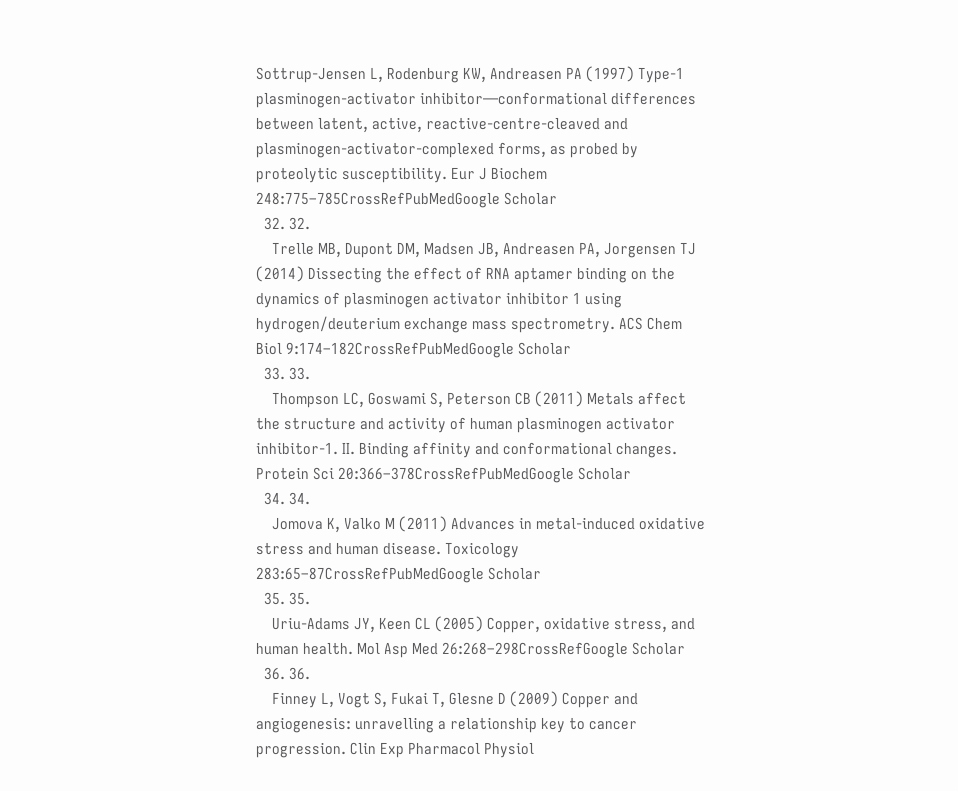Sottrup-Jensen L, Rodenburg KW, Andreasen PA (1997) Type-1 plasminogen-activator inhibitor—conformational differences between latent, active, reactive-centre-cleaved and plasminogen-activator-complexed forms, as probed by proteolytic susceptibility. Eur J Biochem 248:775–785CrossRefPubMedGoogle Scholar
  32. 32.
    Trelle MB, Dupont DM, Madsen JB, Andreasen PA, Jorgensen TJ (2014) Dissecting the effect of RNA aptamer binding on the dynamics of plasminogen activator inhibitor 1 using hydrogen/deuterium exchange mass spectrometry. ACS Chem Biol 9:174–182CrossRefPubMedGoogle Scholar
  33. 33.
    Thompson LC, Goswami S, Peterson CB (2011) Metals affect the structure and activity of human plasminogen activator inhibitor-1. II. Binding affinity and conformational changes. Protein Sci 20:366–378CrossRefPubMedGoogle Scholar
  34. 34.
    Jomova K, Valko M (2011) Advances in metal-induced oxidative stress and human disease. Toxicology 283:65–87CrossRefPubMedGoogle Scholar
  35. 35.
    Uriu-Adams JY, Keen CL (2005) Copper, oxidative stress, and human health. Mol Asp Med 26:268–298CrossRefGoogle Scholar
  36. 36.
    Finney L, Vogt S, Fukai T, Glesne D (2009) Copper and angiogenesis: unravelling a relationship key to cancer progression. Clin Exp Pharmacol Physiol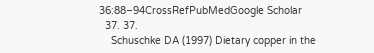36:88–94CrossRefPubMedGoogle Scholar
  37. 37.
    Schuschke DA (1997) Dietary copper in the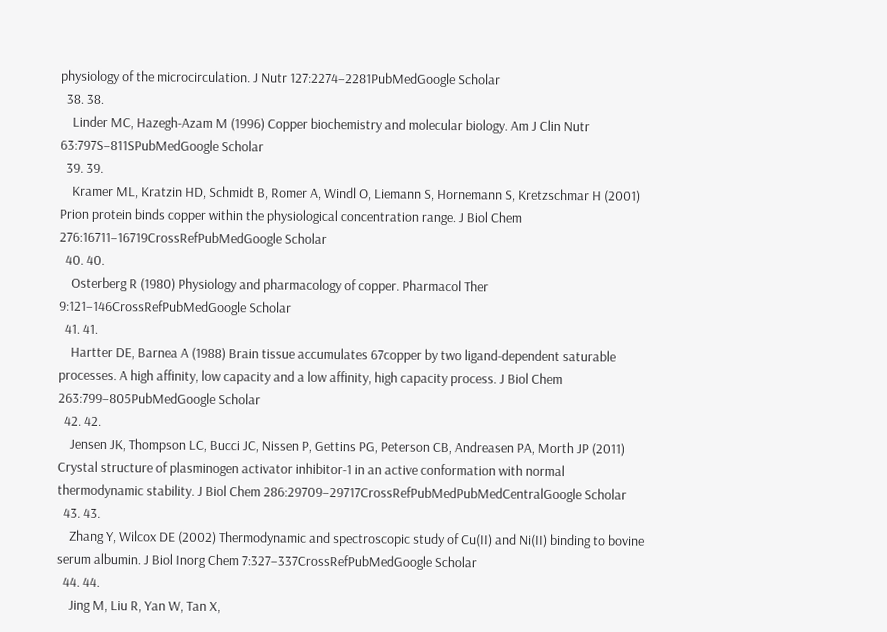physiology of the microcirculation. J Nutr 127:2274–2281PubMedGoogle Scholar
  38. 38.
    Linder MC, Hazegh-Azam M (1996) Copper biochemistry and molecular biology. Am J Clin Nutr 63:797S–811SPubMedGoogle Scholar
  39. 39.
    Kramer ML, Kratzin HD, Schmidt B, Romer A, Windl O, Liemann S, Hornemann S, Kretzschmar H (2001) Prion protein binds copper within the physiological concentration range. J Biol Chem 276:16711–16719CrossRefPubMedGoogle Scholar
  40. 40.
    Osterberg R (1980) Physiology and pharmacology of copper. Pharmacol Ther 9:121–146CrossRefPubMedGoogle Scholar
  41. 41.
    Hartter DE, Barnea A (1988) Brain tissue accumulates 67copper by two ligand-dependent saturable processes. A high affinity, low capacity and a low affinity, high capacity process. J Biol Chem 263:799–805PubMedGoogle Scholar
  42. 42.
    Jensen JK, Thompson LC, Bucci JC, Nissen P, Gettins PG, Peterson CB, Andreasen PA, Morth JP (2011) Crystal structure of plasminogen activator inhibitor-1 in an active conformation with normal thermodynamic stability. J Biol Chem 286:29709–29717CrossRefPubMedPubMedCentralGoogle Scholar
  43. 43.
    Zhang Y, Wilcox DE (2002) Thermodynamic and spectroscopic study of Cu(II) and Ni(II) binding to bovine serum albumin. J Biol Inorg Chem 7:327–337CrossRefPubMedGoogle Scholar
  44. 44.
    Jing M, Liu R, Yan W, Tan X,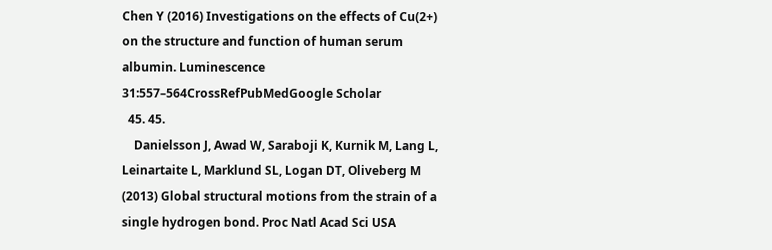Chen Y (2016) Investigations on the effects of Cu(2+) on the structure and function of human serum albumin. Luminescence 31:557–564CrossRefPubMedGoogle Scholar
  45. 45.
    Danielsson J, Awad W, Saraboji K, Kurnik M, Lang L, Leinartaite L, Marklund SL, Logan DT, Oliveberg M (2013) Global structural motions from the strain of a single hydrogen bond. Proc Natl Acad Sci USA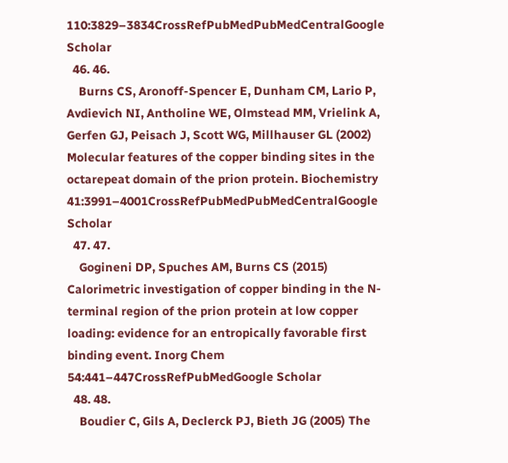110:3829–3834CrossRefPubMedPubMedCentralGoogle Scholar
  46. 46.
    Burns CS, Aronoff-Spencer E, Dunham CM, Lario P, Avdievich NI, Antholine WE, Olmstead MM, Vrielink A, Gerfen GJ, Peisach J, Scott WG, Millhauser GL (2002) Molecular features of the copper binding sites in the octarepeat domain of the prion protein. Biochemistry 41:3991–4001CrossRefPubMedPubMedCentralGoogle Scholar
  47. 47.
    Gogineni DP, Spuches AM, Burns CS (2015) Calorimetric investigation of copper binding in the N-terminal region of the prion protein at low copper loading: evidence for an entropically favorable first binding event. Inorg Chem 54:441–447CrossRefPubMedGoogle Scholar
  48. 48.
    Boudier C, Gils A, Declerck PJ, Bieth JG (2005) The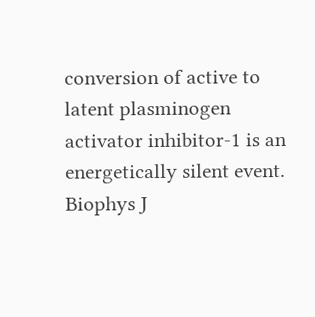conversion of active to latent plasminogen activator inhibitor-1 is an energetically silent event. Biophys J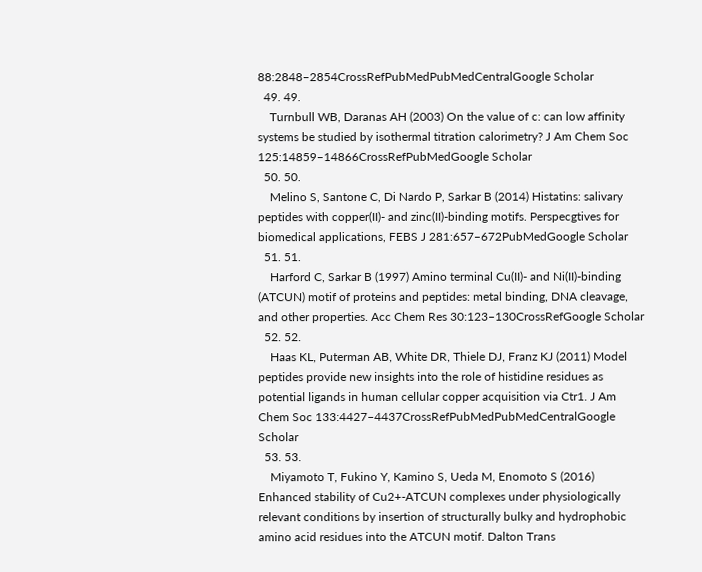88:2848–2854CrossRefPubMedPubMedCentralGoogle Scholar
  49. 49.
    Turnbull WB, Daranas AH (2003) On the value of c: can low affinity systems be studied by isothermal titration calorimetry? J Am Chem Soc 125:14859–14866CrossRefPubMedGoogle Scholar
  50. 50.
    Melino S, Santone C, Di Nardo P, Sarkar B (2014) Histatins: salivary peptides with copper(II)- and zinc(II)-binding motifs. Perspecgtives for biomedical applications, FEBS J 281:657–672PubMedGoogle Scholar
  51. 51.
    Harford C, Sarkar B (1997) Amino terminal Cu(II)- and Ni(II)-binding (ATCUN) motif of proteins and peptides: metal binding, DNA cleavage, and other properties. Acc Chem Res 30:123–130CrossRefGoogle Scholar
  52. 52.
    Haas KL, Puterman AB, White DR, Thiele DJ, Franz KJ (2011) Model peptides provide new insights into the role of histidine residues as potential ligands in human cellular copper acquisition via Ctr1. J Am Chem Soc 133:4427–4437CrossRefPubMedPubMedCentralGoogle Scholar
  53. 53.
    Miyamoto T, Fukino Y, Kamino S, Ueda M, Enomoto S (2016) Enhanced stability of Cu2+-ATCUN complexes under physiologically relevant conditions by insertion of structurally bulky and hydrophobic amino acid residues into the ATCUN motif. Dalton Trans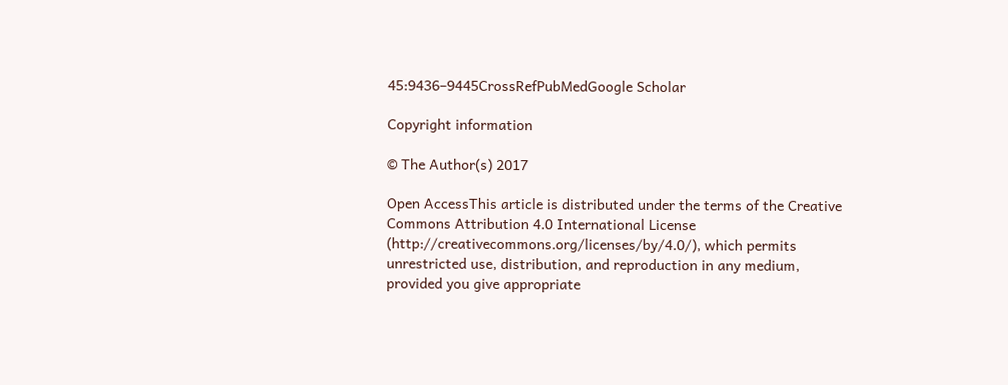45:9436–9445CrossRefPubMedGoogle Scholar

Copyright information

© The Author(s) 2017

Open AccessThis article is distributed under the terms of the Creative Commons Attribution 4.0 International License (http://creativecommons.org/licenses/by/4.0/), which permits unrestricted use, distribution, and reproduction in any medium, provided you give appropriate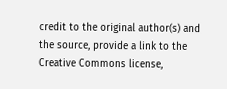credit to the original author(s) and the source, provide a link to the Creative Commons license,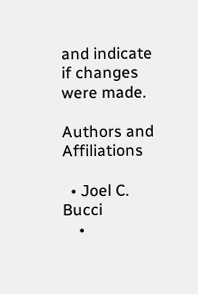and indicate if changes were made.

Authors and Affiliations

  • Joel C. Bucci
    •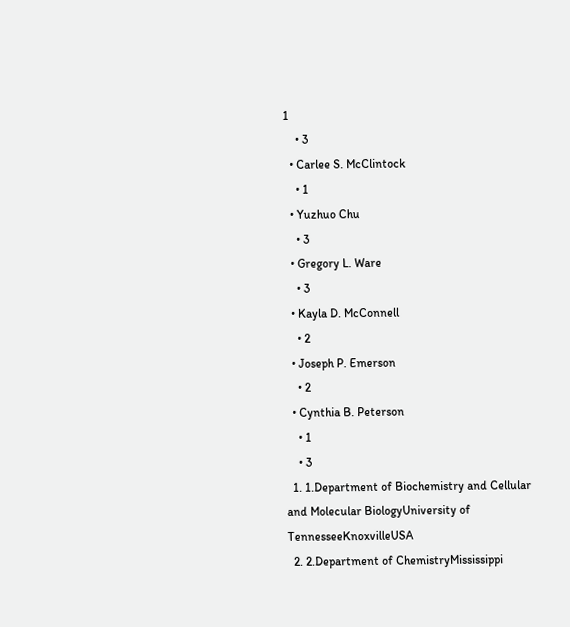1
    • 3
  • Carlee S. McClintock
    • 1
  • Yuzhuo Chu
    • 3
  • Gregory L. Ware
    • 3
  • Kayla D. McConnell
    • 2
  • Joseph P. Emerson
    • 2
  • Cynthia B. Peterson
    • 1
    • 3
  1. 1.Department of Biochemistry and Cellular and Molecular BiologyUniversity of TennesseeKnoxvilleUSA
  2. 2.Department of ChemistryMississippi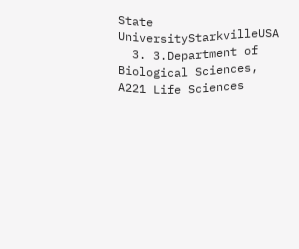State UniversityStarkvilleUSA
  3. 3.Department of Biological Sciences, A221 Life Sciences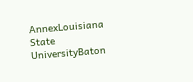AnnexLouisiana State UniversityBaton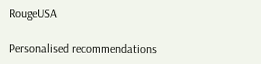RougeUSA

Personalised recommendations